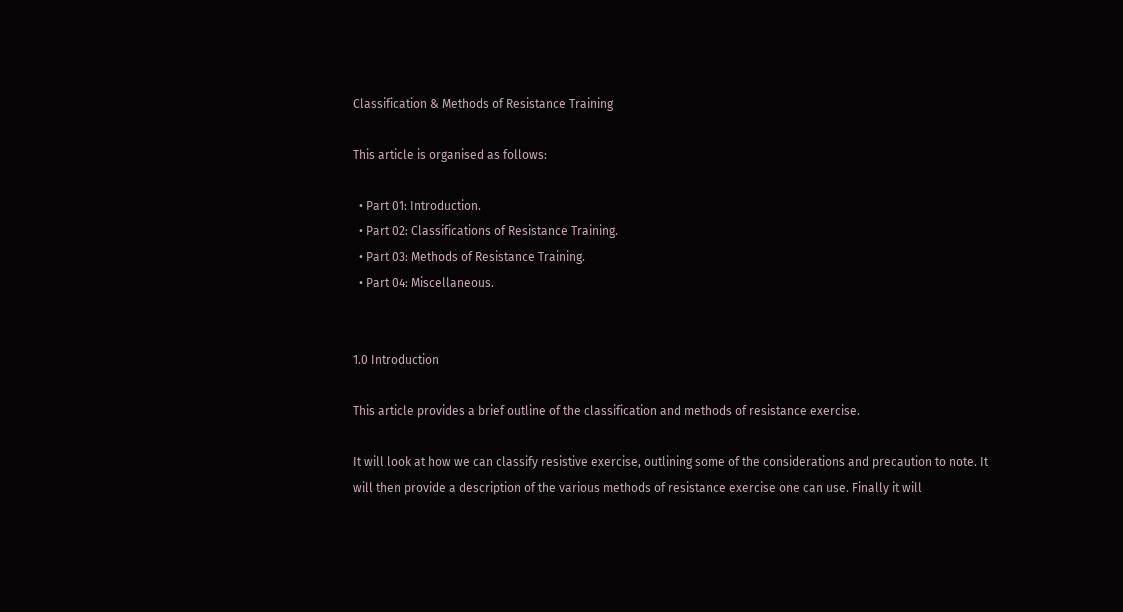Classification & Methods of Resistance Training

This article is organised as follows:

  • Part 01: Introduction.
  • Part 02: Classifications of Resistance Training.
  • Part 03: Methods of Resistance Training.
  • Part 04: Miscellaneous.


1.0 Introduction

This article provides a brief outline of the classification and methods of resistance exercise.

It will look at how we can classify resistive exercise, outlining some of the considerations and precaution to note. It will then provide a description of the various methods of resistance exercise one can use. Finally it will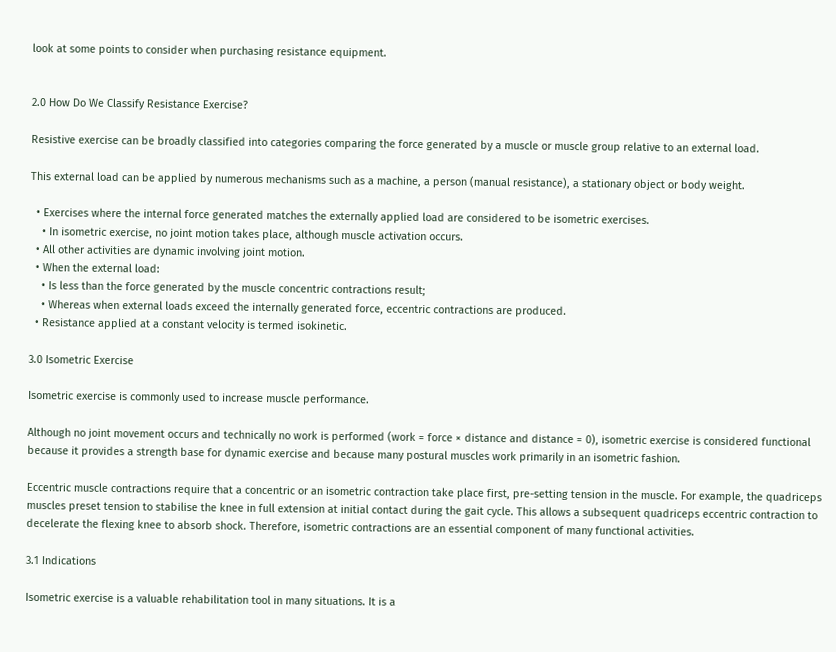look at some points to consider when purchasing resistance equipment.


2.0 How Do We Classify Resistance Exercise?

Resistive exercise can be broadly classified into categories comparing the force generated by a muscle or muscle group relative to an external load.

This external load can be applied by numerous mechanisms such as a machine, a person (manual resistance), a stationary object or body weight.

  • Exercises where the internal force generated matches the externally applied load are considered to be isometric exercises.
    • In isometric exercise, no joint motion takes place, although muscle activation occurs.
  • All other activities are dynamic involving joint motion.
  • When the external load:
    • Is less than the force generated by the muscle concentric contractions result;
    • Whereas when external loads exceed the internally generated force, eccentric contractions are produced.
  • Resistance applied at a constant velocity is termed isokinetic.

3.0 Isometric Exercise

Isometric exercise is commonly used to increase muscle performance.

Although no joint movement occurs and technically no work is performed (work = force × distance and distance = 0), isometric exercise is considered functional because it provides a strength base for dynamic exercise and because many postural muscles work primarily in an isometric fashion.

Eccentric muscle contractions require that a concentric or an isometric contraction take place first, pre-setting tension in the muscle. For example, the quadriceps muscles preset tension to stabilise the knee in full extension at initial contact during the gait cycle. This allows a subsequent quadriceps eccentric contraction to decelerate the flexing knee to absorb shock. Therefore, isometric contractions are an essential component of many functional activities.

3.1 Indications

Isometric exercise is a valuable rehabilitation tool in many situations. It is a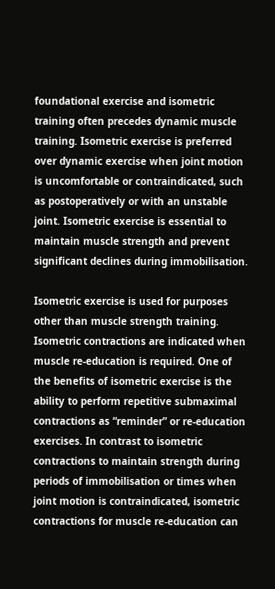foundational exercise and isometric training often precedes dynamic muscle training. Isometric exercise is preferred over dynamic exercise when joint motion is uncomfortable or contraindicated, such as postoperatively or with an unstable joint. Isometric exercise is essential to maintain muscle strength and prevent significant declines during immobilisation.

Isometric exercise is used for purposes other than muscle strength training. Isometric contractions are indicated when muscle re-education is required. One of the benefits of isometric exercise is the ability to perform repetitive submaximal contractions as “reminder” or re-education exercises. In contrast to isometric contractions to maintain strength during periods of immobilisation or times when joint motion is contraindicated, isometric contractions for muscle re-education can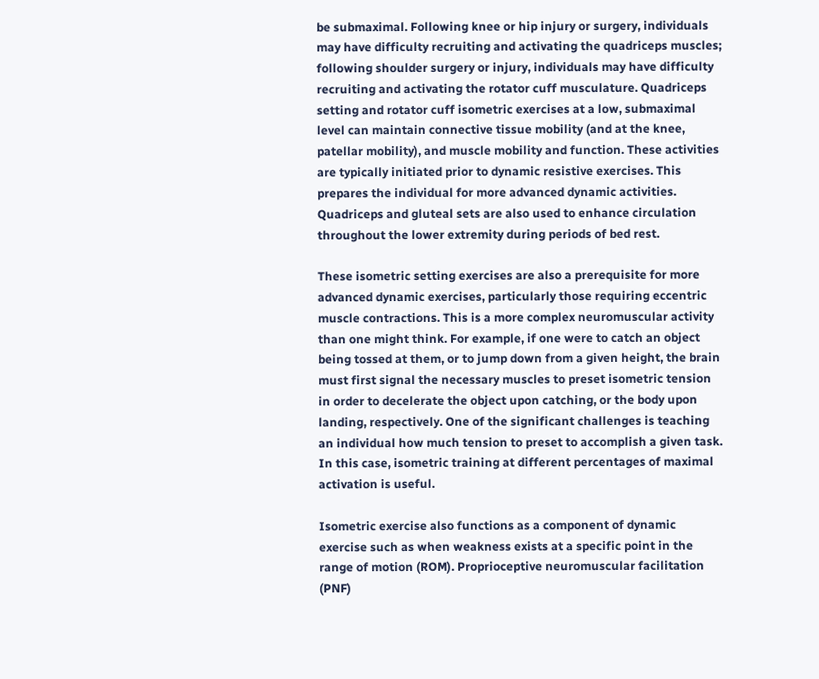be submaximal. Following knee or hip injury or surgery, individuals may have difficulty recruiting and activating the quadriceps muscles; following shoulder surgery or injury, individuals may have difficulty recruiting and activating the rotator cuff musculature. Quadriceps setting and rotator cuff isometric exercises at a low, submaximal level can maintain connective tissue mobility (and at the knee, patellar mobility), and muscle mobility and function. These activities are typically initiated prior to dynamic resistive exercises. This prepares the individual for more advanced dynamic activities. Quadriceps and gluteal sets are also used to enhance circulation throughout the lower extremity during periods of bed rest.

These isometric setting exercises are also a prerequisite for more advanced dynamic exercises, particularly those requiring eccentric muscle contractions. This is a more complex neuromuscular activity than one might think. For example, if one were to catch an object being tossed at them, or to jump down from a given height, the brain must first signal the necessary muscles to preset isometric tension in order to decelerate the object upon catching, or the body upon landing, respectively. One of the significant challenges is teaching an individual how much tension to preset to accomplish a given task. In this case, isometric training at different percentages of maximal activation is useful.

Isometric exercise also functions as a component of dynamic exercise such as when weakness exists at a specific point in the range of motion (ROM). Proprioceptive neuromuscular facilitation (PNF)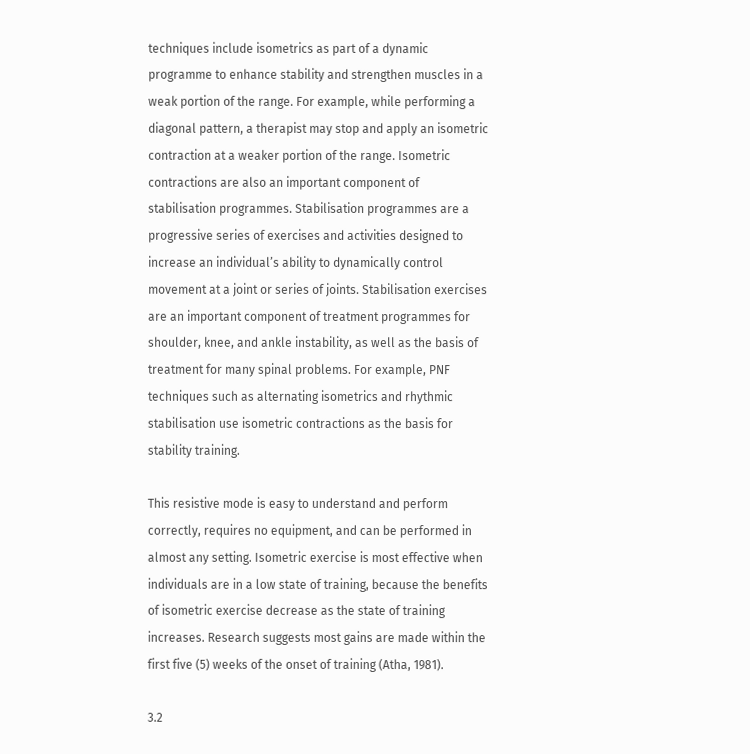techniques include isometrics as part of a dynamic programme to enhance stability and strengthen muscles in a weak portion of the range. For example, while performing a diagonal pattern, a therapist may stop and apply an isometric contraction at a weaker portion of the range. Isometric contractions are also an important component of stabilisation programmes. Stabilisation programmes are a progressive series of exercises and activities designed to increase an individual’s ability to dynamically control movement at a joint or series of joints. Stabilisation exercises are an important component of treatment programmes for shoulder, knee, and ankle instability, as well as the basis of treatment for many spinal problems. For example, PNF techniques such as alternating isometrics and rhythmic stabilisation use isometric contractions as the basis for stability training.

This resistive mode is easy to understand and perform correctly, requires no equipment, and can be performed in almost any setting. Isometric exercise is most effective when individuals are in a low state of training, because the benefits of isometric exercise decrease as the state of training increases. Research suggests most gains are made within the first five (5) weeks of the onset of training (Atha, 1981).

3.2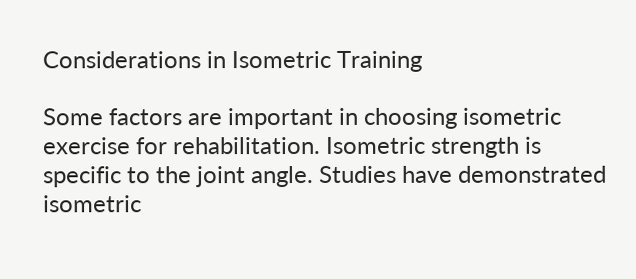Considerations in Isometric Training

Some factors are important in choosing isometric exercise for rehabilitation. Isometric strength is specific to the joint angle. Studies have demonstrated isometric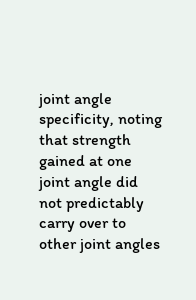joint angle specificity, noting that strength gained at one joint angle did not predictably carry over to other joint angles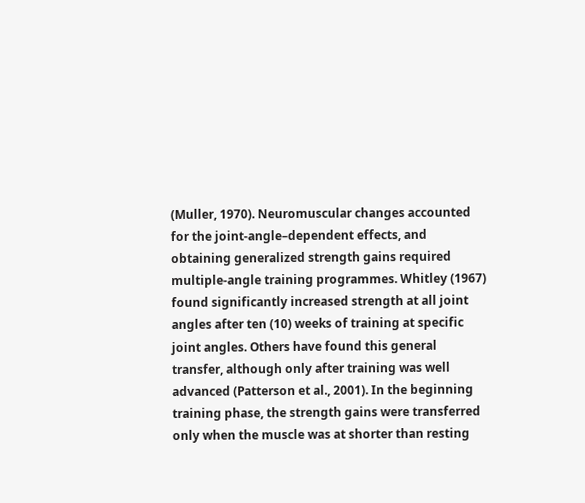(Muller, 1970). Neuromuscular changes accounted for the joint-angle–dependent effects, and obtaining generalized strength gains required multiple-angle training programmes. Whitley (1967) found significantly increased strength at all joint angles after ten (10) weeks of training at specific joint angles. Others have found this general transfer, although only after training was well advanced (Patterson et al., 2001). In the beginning training phase, the strength gains were transferred only when the muscle was at shorter than resting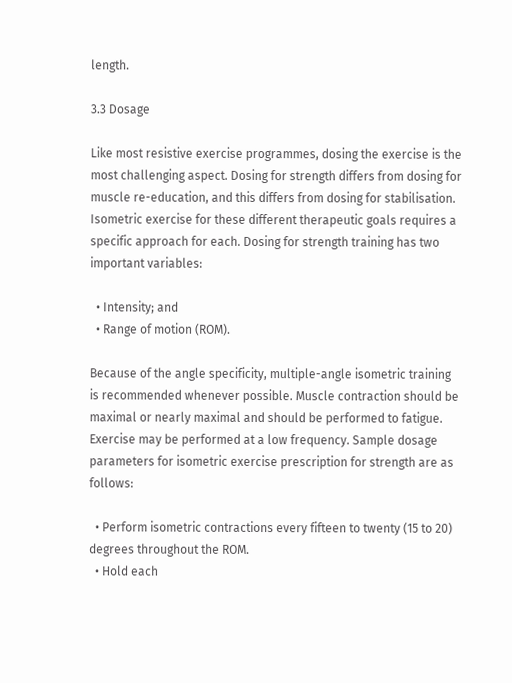length.

3.3 Dosage

Like most resistive exercise programmes, dosing the exercise is the most challenging aspect. Dosing for strength differs from dosing for muscle re-education, and this differs from dosing for stabilisation. Isometric exercise for these different therapeutic goals requires a specific approach for each. Dosing for strength training has two important variables:

  • Intensity; and
  • Range of motion (ROM).

Because of the angle specificity, multiple-angle isometric training is recommended whenever possible. Muscle contraction should be maximal or nearly maximal and should be performed to fatigue. Exercise may be performed at a low frequency. Sample dosage parameters for isometric exercise prescription for strength are as follows:

  • Perform isometric contractions every fifteen to twenty (15 to 20) degrees throughout the ROM.
  • Hold each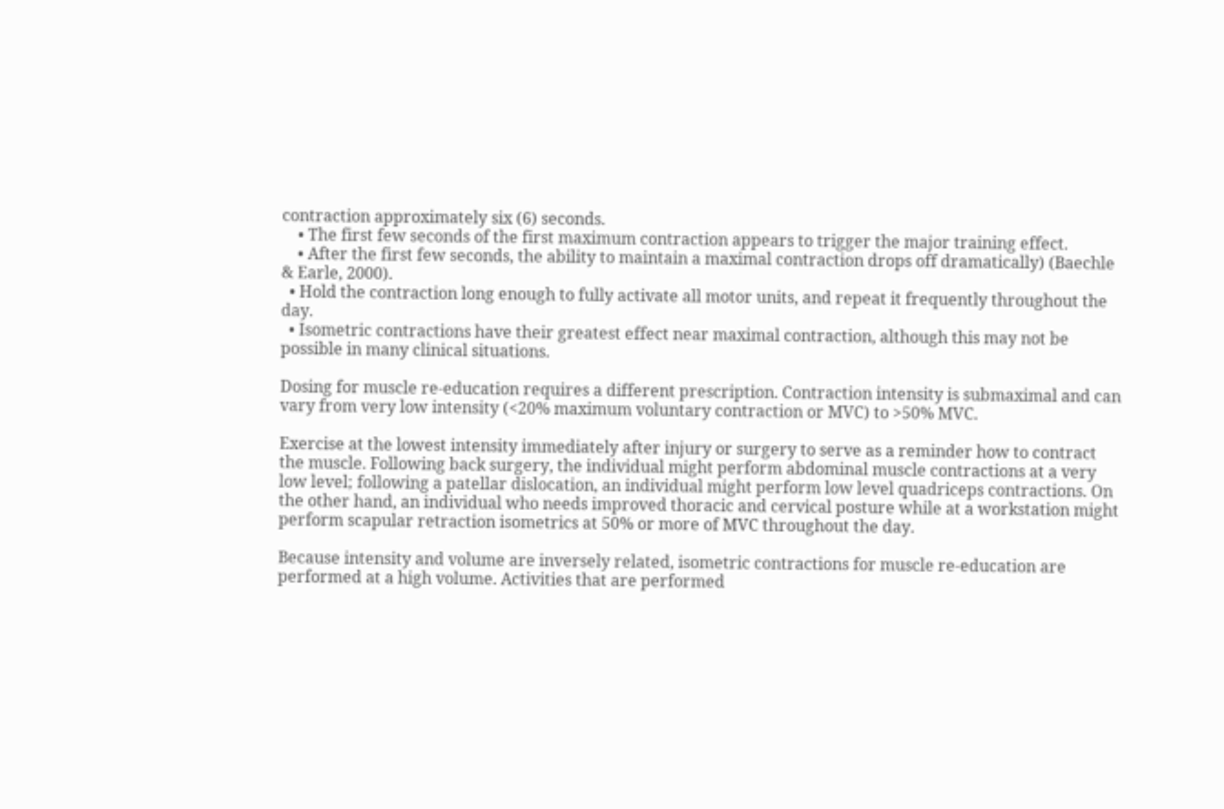contraction approximately six (6) seconds.
    • The first few seconds of the first maximum contraction appears to trigger the major training effect.
    • After the first few seconds, the ability to maintain a maximal contraction drops off dramatically) (Baechle & Earle, 2000).
  • Hold the contraction long enough to fully activate all motor units, and repeat it frequently throughout the day.
  • Isometric contractions have their greatest effect near maximal contraction, although this may not be possible in many clinical situations.

Dosing for muscle re-education requires a different prescription. Contraction intensity is submaximal and can vary from very low intensity (<20% maximum voluntary contraction or MVC) to >50% MVC.

Exercise at the lowest intensity immediately after injury or surgery to serve as a reminder how to contract the muscle. Following back surgery, the individual might perform abdominal muscle contractions at a very low level; following a patellar dislocation, an individual might perform low level quadriceps contractions. On the other hand, an individual who needs improved thoracic and cervical posture while at a workstation might perform scapular retraction isometrics at 50% or more of MVC throughout the day.

Because intensity and volume are inversely related, isometric contractions for muscle re-education are performed at a high volume. Activities that are performed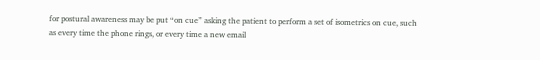for postural awareness may be put “on cue” asking the patient to perform a set of isometrics on cue, such as every time the phone rings, or every time a new email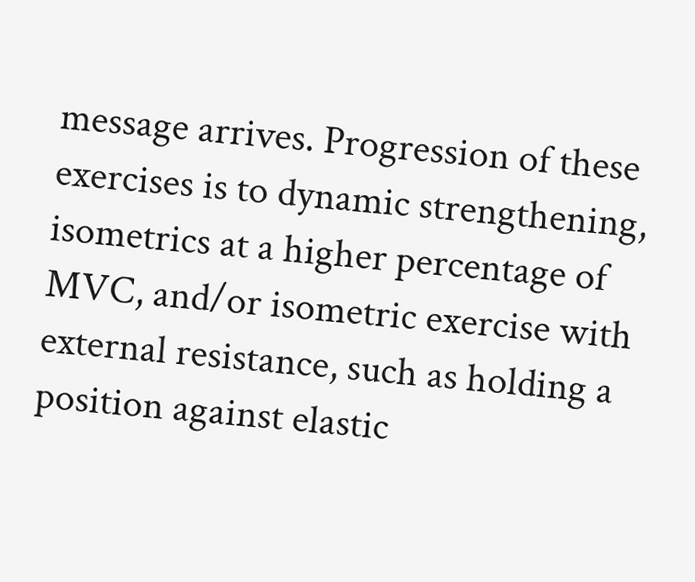message arrives. Progression of these exercises is to dynamic strengthening, isometrics at a higher percentage of MVC, and/or isometric exercise with external resistance, such as holding a position against elastic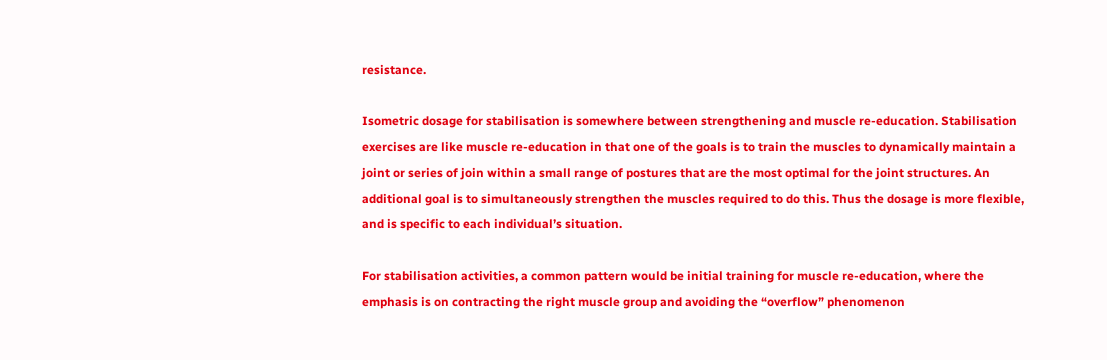resistance.

Isometric dosage for stabilisation is somewhere between strengthening and muscle re-education. Stabilisation exercises are like muscle re-education in that one of the goals is to train the muscles to dynamically maintain a joint or series of join within a small range of postures that are the most optimal for the joint structures. An additional goal is to simultaneously strengthen the muscles required to do this. Thus the dosage is more flexible, and is specific to each individual’s situation.

For stabilisation activities, a common pattern would be initial training for muscle re-education, where the emphasis is on contracting the right muscle group and avoiding the “overflow” phenomenon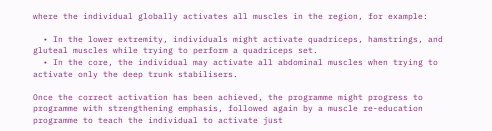where the individual globally activates all muscles in the region, for example:

  • In the lower extremity, individuals might activate quadriceps, hamstrings, and gluteal muscles while trying to perform a quadriceps set.
  • In the core, the individual may activate all abdominal muscles when trying to activate only the deep trunk stabilisers.

Once the correct activation has been achieved, the programme might progress to programme with strengthening emphasis, followed again by a muscle re-education programme to teach the individual to activate just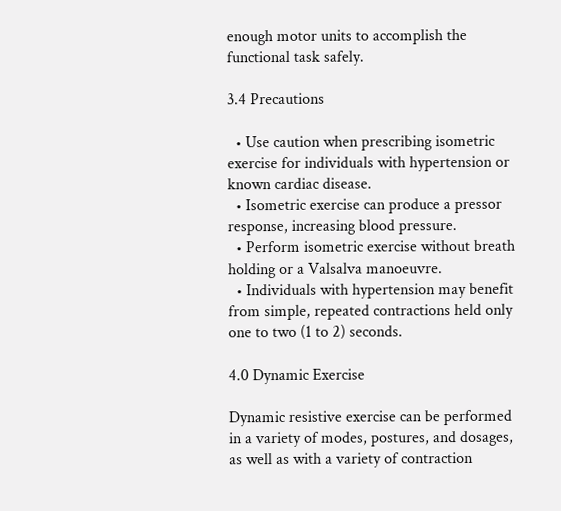enough motor units to accomplish the functional task safely.

3.4 Precautions

  • Use caution when prescribing isometric exercise for individuals with hypertension or known cardiac disease.
  • Isometric exercise can produce a pressor response, increasing blood pressure.
  • Perform isometric exercise without breath holding or a Valsalva manoeuvre.
  • Individuals with hypertension may benefit from simple, repeated contractions held only one to two (1 to 2) seconds.

4.0 Dynamic Exercise

Dynamic resistive exercise can be performed in a variety of modes, postures, and dosages, as well as with a variety of contraction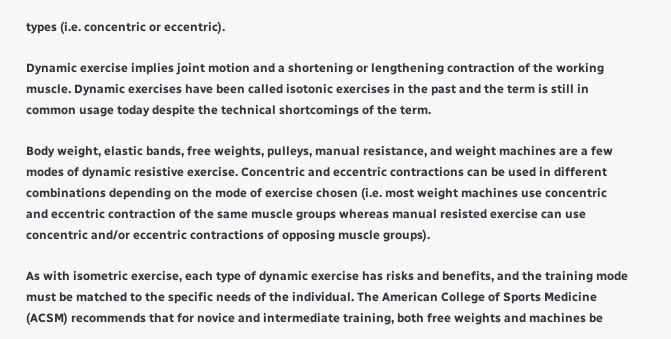types (i.e. concentric or eccentric).

Dynamic exercise implies joint motion and a shortening or lengthening contraction of the working muscle. Dynamic exercises have been called isotonic exercises in the past and the term is still in common usage today despite the technical shortcomings of the term.

Body weight, elastic bands, free weights, pulleys, manual resistance, and weight machines are a few modes of dynamic resistive exercise. Concentric and eccentric contractions can be used in different combinations depending on the mode of exercise chosen (i.e. most weight machines use concentric and eccentric contraction of the same muscle groups whereas manual resisted exercise can use concentric and/or eccentric contractions of opposing muscle groups).

As with isometric exercise, each type of dynamic exercise has risks and benefits, and the training mode must be matched to the specific needs of the individual. The American College of Sports Medicine (ACSM) recommends that for novice and intermediate training, both free weights and machines be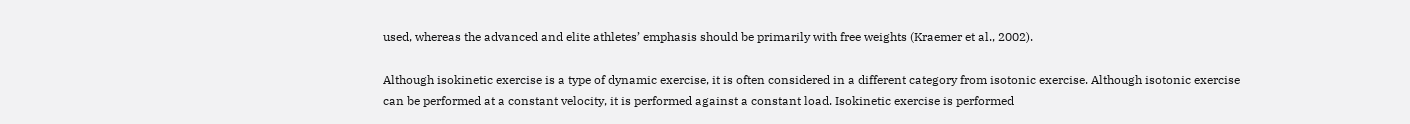used, whereas the advanced and elite athletes’ emphasis should be primarily with free weights (Kraemer et al., 2002).

Although isokinetic exercise is a type of dynamic exercise, it is often considered in a different category from isotonic exercise. Although isotonic exercise can be performed at a constant velocity, it is performed against a constant load. Isokinetic exercise is performed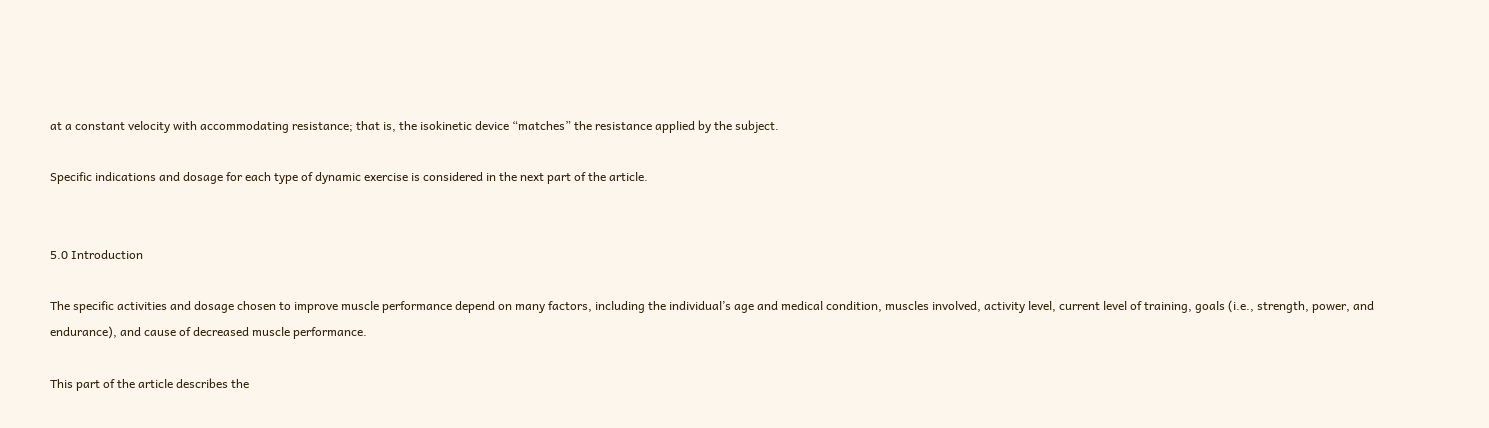at a constant velocity with accommodating resistance; that is, the isokinetic device “matches” the resistance applied by the subject.

Specific indications and dosage for each type of dynamic exercise is considered in the next part of the article.


5.0 Introduction

The specific activities and dosage chosen to improve muscle performance depend on many factors, including the individual’s age and medical condition, muscles involved, activity level, current level of training, goals (i.e., strength, power, and endurance), and cause of decreased muscle performance.

This part of the article describes the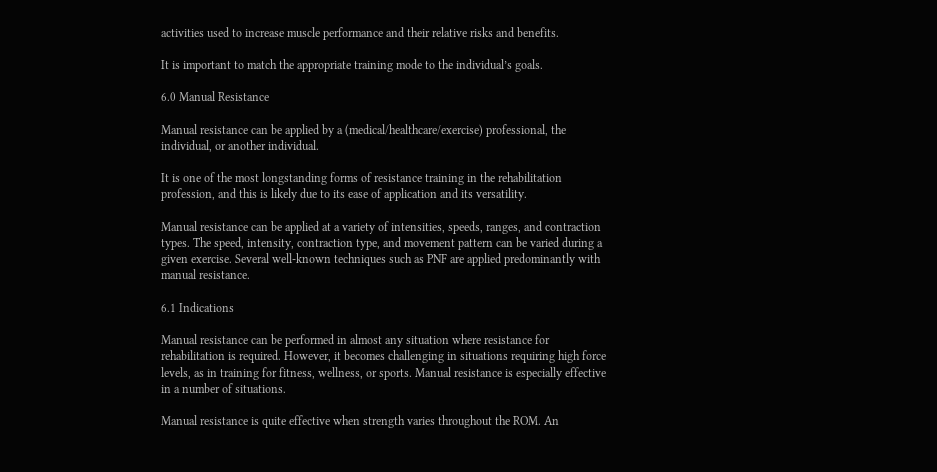activities used to increase muscle performance and their relative risks and benefits.

It is important to match the appropriate training mode to the individual’s goals.

6.0 Manual Resistance

Manual resistance can be applied by a (medical/healthcare/exercise) professional, the individual, or another individual.

It is one of the most longstanding forms of resistance training in the rehabilitation profession, and this is likely due to its ease of application and its versatility.

Manual resistance can be applied at a variety of intensities, speeds, ranges, and contraction types. The speed, intensity, contraction type, and movement pattern can be varied during a given exercise. Several well-known techniques such as PNF are applied predominantly with manual resistance.

6.1 Indications

Manual resistance can be performed in almost any situation where resistance for rehabilitation is required. However, it becomes challenging in situations requiring high force levels, as in training for fitness, wellness, or sports. Manual resistance is especially effective in a number of situations.

Manual resistance is quite effective when strength varies throughout the ROM. An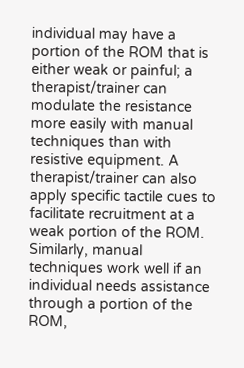individual may have a portion of the ROM that is either weak or painful; a therapist/trainer can modulate the resistance more easily with manual techniques than with resistive equipment. A therapist/trainer can also apply specific tactile cues to facilitate recruitment at a weak portion of the ROM. Similarly, manual techniques work well if an individual needs assistance through a portion of the ROM,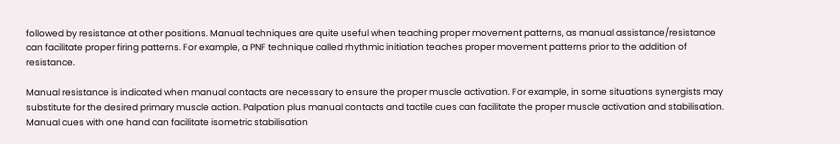followed by resistance at other positions. Manual techniques are quite useful when teaching proper movement patterns, as manual assistance/resistance can facilitate proper firing patterns. For example, a PNF technique called rhythmic initiation teaches proper movement patterns prior to the addition of resistance.

Manual resistance is indicated when manual contacts are necessary to ensure the proper muscle activation. For example, in some situations synergists may substitute for the desired primary muscle action. Palpation plus manual contacts and tactile cues can facilitate the proper muscle activation and stabilisation. Manual cues with one hand can facilitate isometric stabilisation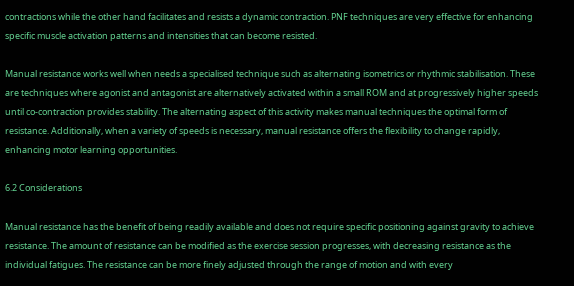contractions while the other hand facilitates and resists a dynamic contraction. PNF techniques are very effective for enhancing specific muscle activation patterns and intensities that can become resisted.

Manual resistance works well when needs a specialised technique such as alternating isometrics or rhythmic stabilisation. These are techniques where agonist and antagonist are alternatively activated within a small ROM and at progressively higher speeds until co-contraction provides stability. The alternating aspect of this activity makes manual techniques the optimal form of resistance. Additionally, when a variety of speeds is necessary, manual resistance offers the flexibility to change rapidly, enhancing motor learning opportunities.

6.2 Considerations

Manual resistance has the benefit of being readily available and does not require specific positioning against gravity to achieve resistance. The amount of resistance can be modified as the exercise session progresses, with decreasing resistance as the individual fatigues. The resistance can be more finely adjusted through the range of motion and with every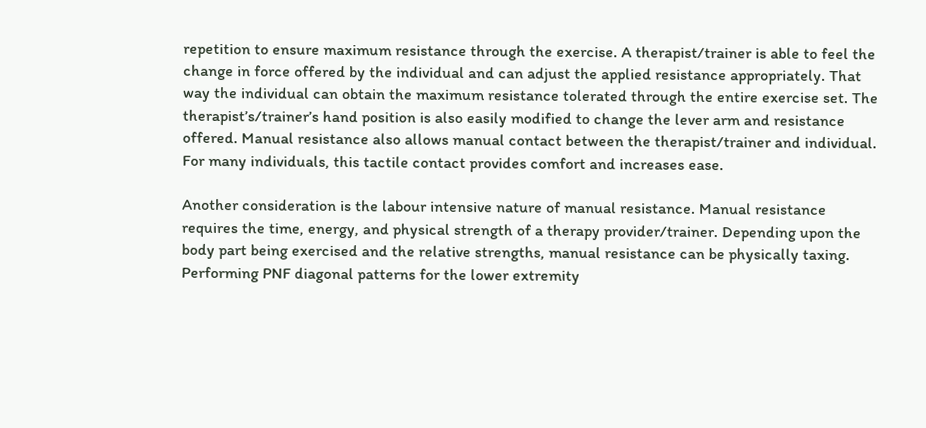repetition to ensure maximum resistance through the exercise. A therapist/trainer is able to feel the change in force offered by the individual and can adjust the applied resistance appropriately. That way the individual can obtain the maximum resistance tolerated through the entire exercise set. The therapist’s/trainer’s hand position is also easily modified to change the lever arm and resistance offered. Manual resistance also allows manual contact between the therapist/trainer and individual. For many individuals, this tactile contact provides comfort and increases ease.

Another consideration is the labour intensive nature of manual resistance. Manual resistance requires the time, energy, and physical strength of a therapy provider/trainer. Depending upon the body part being exercised and the relative strengths, manual resistance can be physically taxing. Performing PNF diagonal patterns for the lower extremity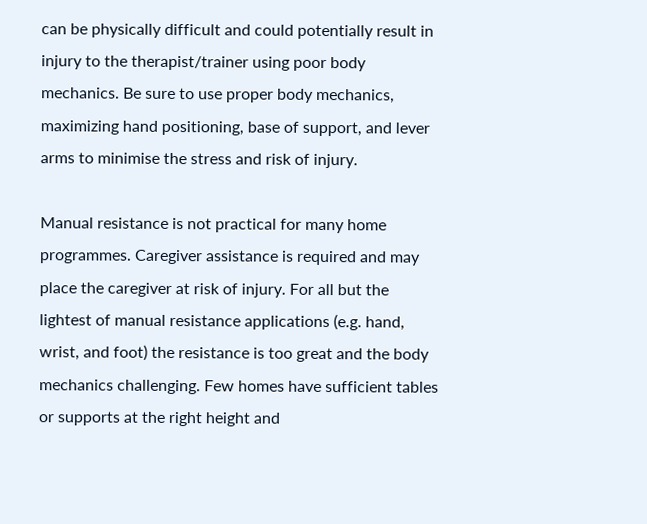can be physically difficult and could potentially result in injury to the therapist/trainer using poor body mechanics. Be sure to use proper body mechanics, maximizing hand positioning, base of support, and lever arms to minimise the stress and risk of injury.

Manual resistance is not practical for many home programmes. Caregiver assistance is required and may place the caregiver at risk of injury. For all but the lightest of manual resistance applications (e.g. hand, wrist, and foot) the resistance is too great and the body mechanics challenging. Few homes have sufficient tables or supports at the right height and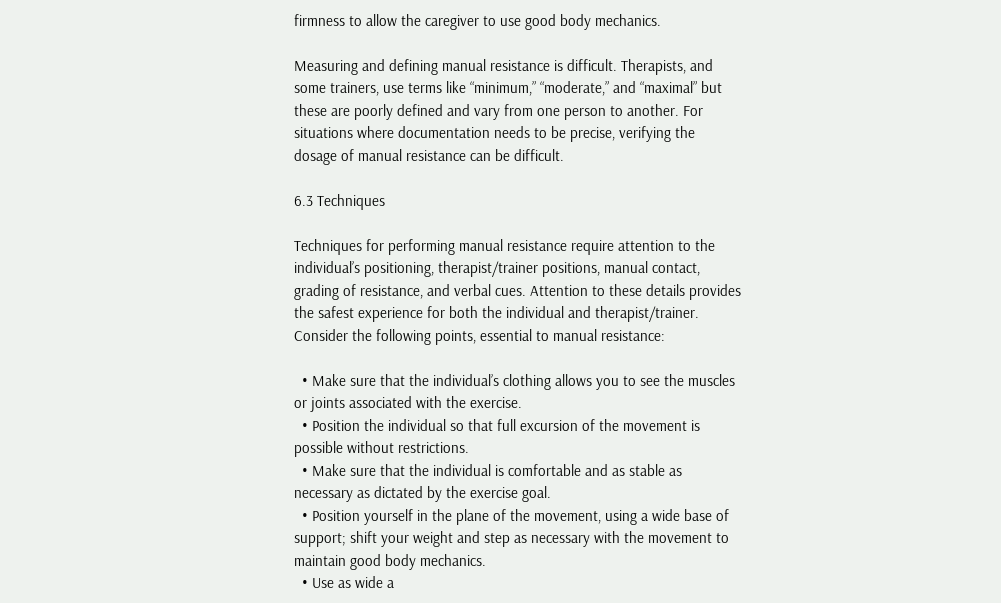firmness to allow the caregiver to use good body mechanics.

Measuring and defining manual resistance is difficult. Therapists, and some trainers, use terms like “minimum,” “moderate,” and “maximal” but these are poorly defined and vary from one person to another. For situations where documentation needs to be precise, verifying the dosage of manual resistance can be difficult.

6.3 Techniques

Techniques for performing manual resistance require attention to the individual’s positioning, therapist/trainer positions, manual contact, grading of resistance, and verbal cues. Attention to these details provides the safest experience for both the individual and therapist/trainer. Consider the following points, essential to manual resistance:

  • Make sure that the individual’s clothing allows you to see the muscles or joints associated with the exercise.
  • Position the individual so that full excursion of the movement is possible without restrictions.
  • Make sure that the individual is comfortable and as stable as necessary as dictated by the exercise goal.
  • Position yourself in the plane of the movement, using a wide base of support; shift your weight and step as necessary with the movement to maintain good body mechanics.
  • Use as wide a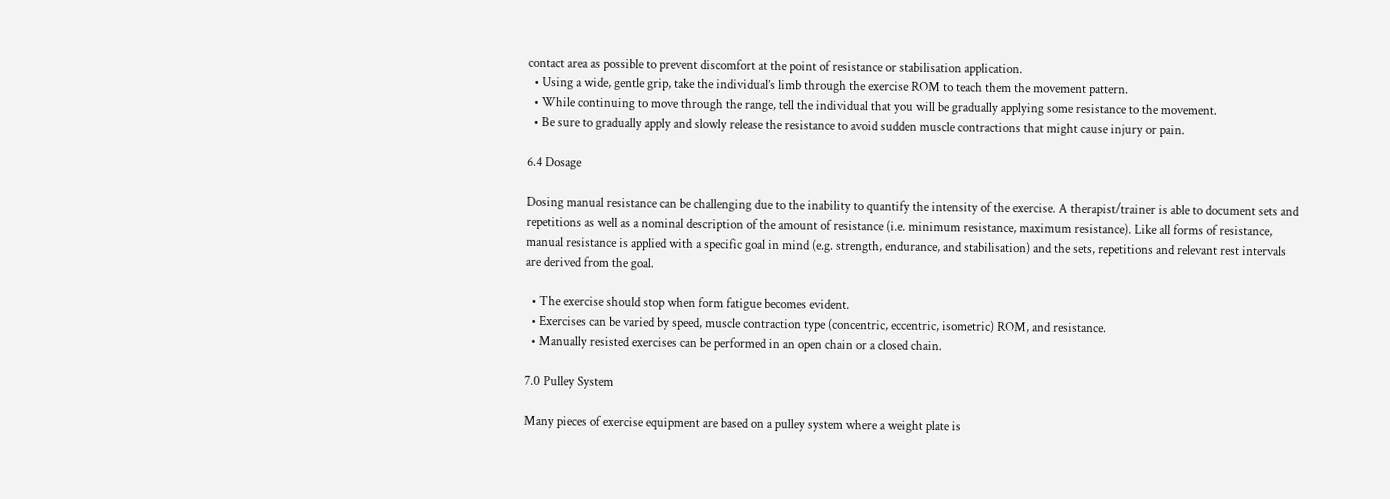contact area as possible to prevent discomfort at the point of resistance or stabilisation application.
  • Using a wide, gentle grip, take the individual’s limb through the exercise ROM to teach them the movement pattern.
  • While continuing to move through the range, tell the individual that you will be gradually applying some resistance to the movement.
  • Be sure to gradually apply and slowly release the resistance to avoid sudden muscle contractions that might cause injury or pain.

6.4 Dosage

Dosing manual resistance can be challenging due to the inability to quantify the intensity of the exercise. A therapist/trainer is able to document sets and repetitions as well as a nominal description of the amount of resistance (i.e. minimum resistance, maximum resistance). Like all forms of resistance, manual resistance is applied with a specific goal in mind (e.g. strength, endurance, and stabilisation) and the sets, repetitions and relevant rest intervals are derived from the goal.

  • The exercise should stop when form fatigue becomes evident.
  • Exercises can be varied by speed, muscle contraction type (concentric, eccentric, isometric) ROM, and resistance.
  • Manually resisted exercises can be performed in an open chain or a closed chain.

7.0 Pulley System

Many pieces of exercise equipment are based on a pulley system where a weight plate is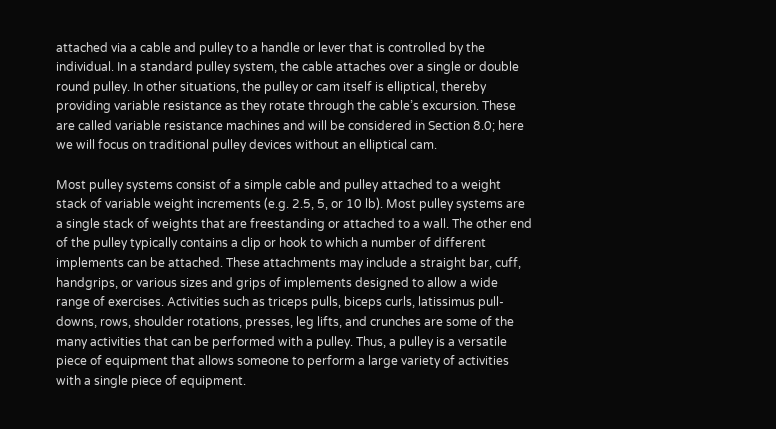attached via a cable and pulley to a handle or lever that is controlled by the individual. In a standard pulley system, the cable attaches over a single or double round pulley. In other situations, the pulley or cam itself is elliptical, thereby providing variable resistance as they rotate through the cable’s excursion. These are called variable resistance machines and will be considered in Section 8.0; here we will focus on traditional pulley devices without an elliptical cam.

Most pulley systems consist of a simple cable and pulley attached to a weight stack of variable weight increments (e.g. 2.5, 5, or 10 lb). Most pulley systems are a single stack of weights that are freestanding or attached to a wall. The other end of the pulley typically contains a clip or hook to which a number of different implements can be attached. These attachments may include a straight bar, cuff, handgrips, or various sizes and grips of implements designed to allow a wide range of exercises. Activities such as triceps pulls, biceps curls, latissimus pull-downs, rows, shoulder rotations, presses, leg lifts, and crunches are some of the many activities that can be performed with a pulley. Thus, a pulley is a versatile piece of equipment that allows someone to perform a large variety of activities with a single piece of equipment.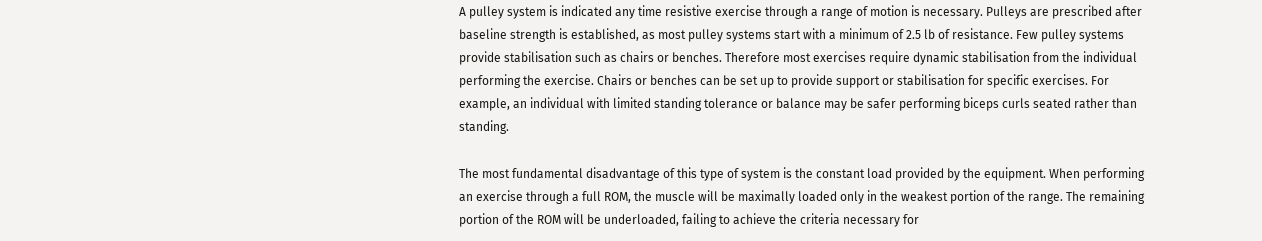A pulley system is indicated any time resistive exercise through a range of motion is necessary. Pulleys are prescribed after baseline strength is established, as most pulley systems start with a minimum of 2.5 lb of resistance. Few pulley systems provide stabilisation such as chairs or benches. Therefore most exercises require dynamic stabilisation from the individual performing the exercise. Chairs or benches can be set up to provide support or stabilisation for specific exercises. For example, an individual with limited standing tolerance or balance may be safer performing biceps curls seated rather than standing.

The most fundamental disadvantage of this type of system is the constant load provided by the equipment. When performing an exercise through a full ROM, the muscle will be maximally loaded only in the weakest portion of the range. The remaining portion of the ROM will be underloaded, failing to achieve the criteria necessary for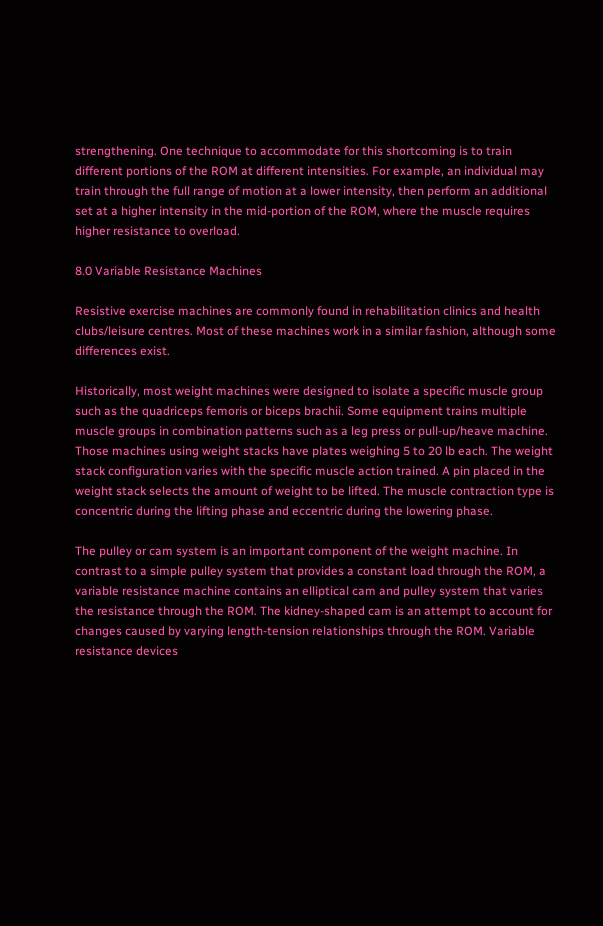strengthening. One technique to accommodate for this shortcoming is to train different portions of the ROM at different intensities. For example, an individual may train through the full range of motion at a lower intensity, then perform an additional set at a higher intensity in the mid-portion of the ROM, where the muscle requires higher resistance to overload.

8.0 Variable Resistance Machines

Resistive exercise machines are commonly found in rehabilitation clinics and health clubs/leisure centres. Most of these machines work in a similar fashion, although some differences exist.

Historically, most weight machines were designed to isolate a specific muscle group such as the quadriceps femoris or biceps brachii. Some equipment trains multiple muscle groups in combination patterns such as a leg press or pull-up/heave machine. Those machines using weight stacks have plates weighing 5 to 20 lb each. The weight stack configuration varies with the specific muscle action trained. A pin placed in the weight stack selects the amount of weight to be lifted. The muscle contraction type is concentric during the lifting phase and eccentric during the lowering phase.

The pulley or cam system is an important component of the weight machine. In contrast to a simple pulley system that provides a constant load through the ROM, a variable resistance machine contains an elliptical cam and pulley system that varies the resistance through the ROM. The kidney-shaped cam is an attempt to account for changes caused by varying length-tension relationships through the ROM. Variable resistance devices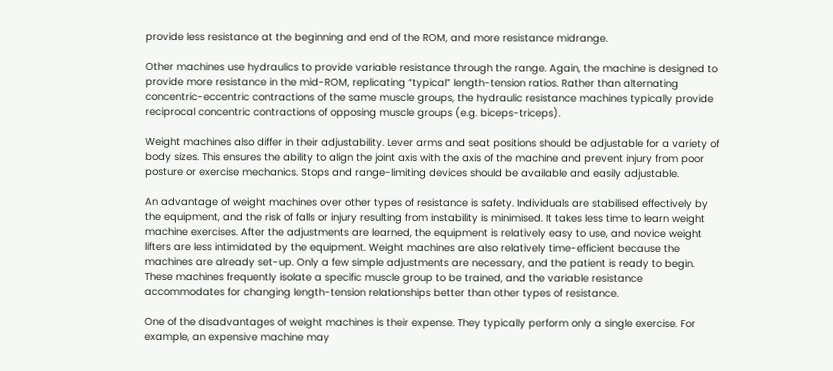provide less resistance at the beginning and end of the ROM, and more resistance midrange.

Other machines use hydraulics to provide variable resistance through the range. Again, the machine is designed to provide more resistance in the mid-ROM, replicating “typical” length-tension ratios. Rather than alternating concentric-eccentric contractions of the same muscle groups, the hydraulic resistance machines typically provide reciprocal concentric contractions of opposing muscle groups (e.g. biceps-triceps).

Weight machines also differ in their adjustability. Lever arms and seat positions should be adjustable for a variety of body sizes. This ensures the ability to align the joint axis with the axis of the machine and prevent injury from poor posture or exercise mechanics. Stops and range-limiting devices should be available and easily adjustable.

An advantage of weight machines over other types of resistance is safety. Individuals are stabilised effectively by the equipment, and the risk of falls or injury resulting from instability is minimised. It takes less time to learn weight machine exercises. After the adjustments are learned, the equipment is relatively easy to use, and novice weight lifters are less intimidated by the equipment. Weight machines are also relatively time-efficient because the machines are already set-up. Only a few simple adjustments are necessary, and the patient is ready to begin. These machines frequently isolate a specific muscle group to be trained, and the variable resistance accommodates for changing length-tension relationships better than other types of resistance.

One of the disadvantages of weight machines is their expense. They typically perform only a single exercise. For example, an expensive machine may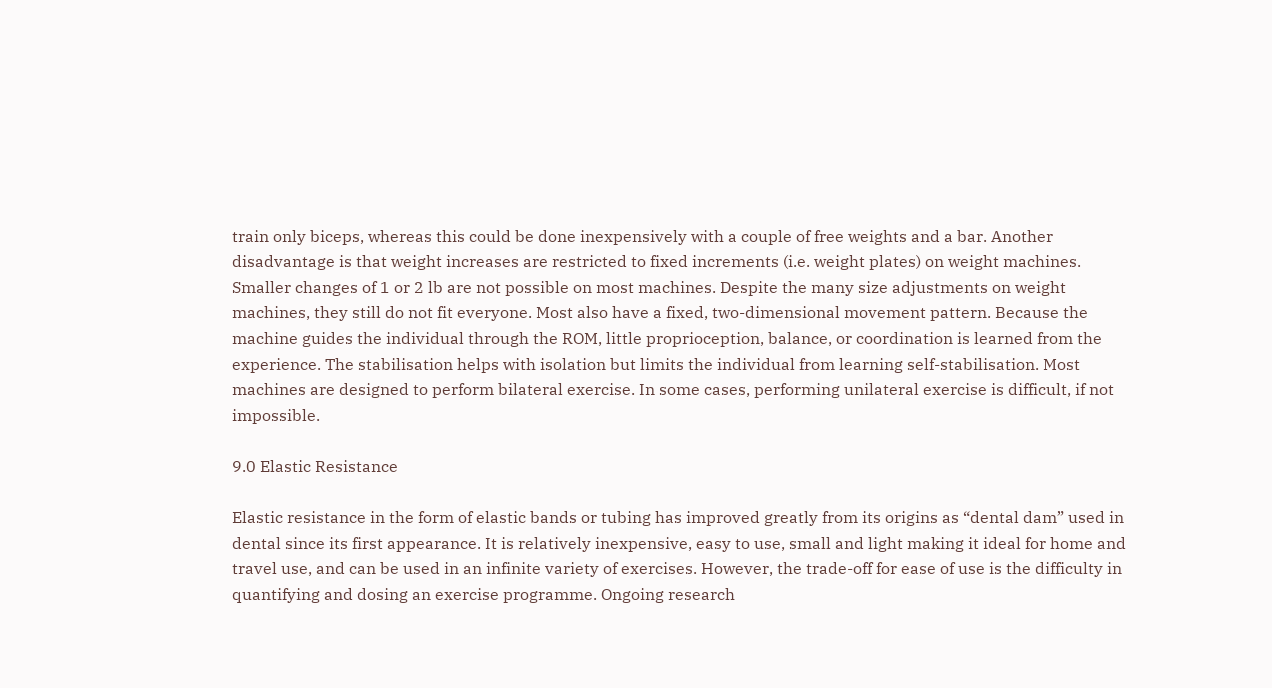train only biceps, whereas this could be done inexpensively with a couple of free weights and a bar. Another disadvantage is that weight increases are restricted to fixed increments (i.e. weight plates) on weight machines. Smaller changes of 1 or 2 lb are not possible on most machines. Despite the many size adjustments on weight machines, they still do not fit everyone. Most also have a fixed, two-dimensional movement pattern. Because the machine guides the individual through the ROM, little proprioception, balance, or coordination is learned from the experience. The stabilisation helps with isolation but limits the individual from learning self-stabilisation. Most machines are designed to perform bilateral exercise. In some cases, performing unilateral exercise is difficult, if not impossible.

9.0 Elastic Resistance

Elastic resistance in the form of elastic bands or tubing has improved greatly from its origins as “dental dam” used in dental since its first appearance. It is relatively inexpensive, easy to use, small and light making it ideal for home and travel use, and can be used in an infinite variety of exercises. However, the trade-off for ease of use is the difficulty in quantifying and dosing an exercise programme. Ongoing research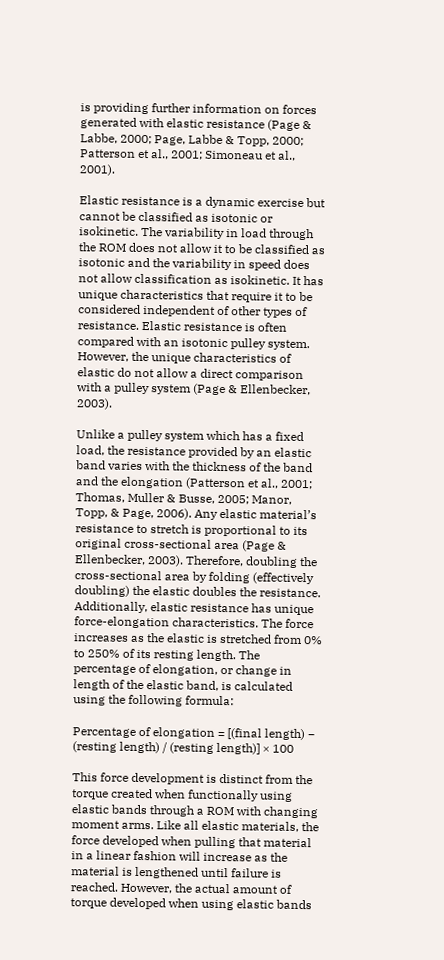is providing further information on forces generated with elastic resistance (Page & Labbe, 2000; Page, Labbe & Topp, 2000; Patterson et al., 2001; Simoneau et al., 2001).

Elastic resistance is a dynamic exercise but cannot be classified as isotonic or isokinetic. The variability in load through the ROM does not allow it to be classified as isotonic and the variability in speed does not allow classification as isokinetic. It has unique characteristics that require it to be considered independent of other types of resistance. Elastic resistance is often compared with an isotonic pulley system. However, the unique characteristics of elastic do not allow a direct comparison with a pulley system (Page & Ellenbecker, 2003).

Unlike a pulley system which has a fixed load, the resistance provided by an elastic band varies with the thickness of the band and the elongation (Patterson et al., 2001; Thomas, Muller & Busse, 2005; Manor, Topp, & Page, 2006). Any elastic material’s resistance to stretch is proportional to its original cross-sectional area (Page & Ellenbecker, 2003). Therefore, doubling the cross-sectional area by folding (effectively doubling) the elastic doubles the resistance. Additionally, elastic resistance has unique force-elongation characteristics. The force increases as the elastic is stretched from 0% to 250% of its resting length. The percentage of elongation, or change in length of the elastic band, is calculated using the following formula:

Percentage of elongation = [(final length) − (resting length) / (resting length)] × 100

This force development is distinct from the torque created when functionally using elastic bands through a ROM with changing moment arms. Like all elastic materials, the force developed when pulling that material in a linear fashion will increase as the material is lengthened until failure is reached. However, the actual amount of torque developed when using elastic bands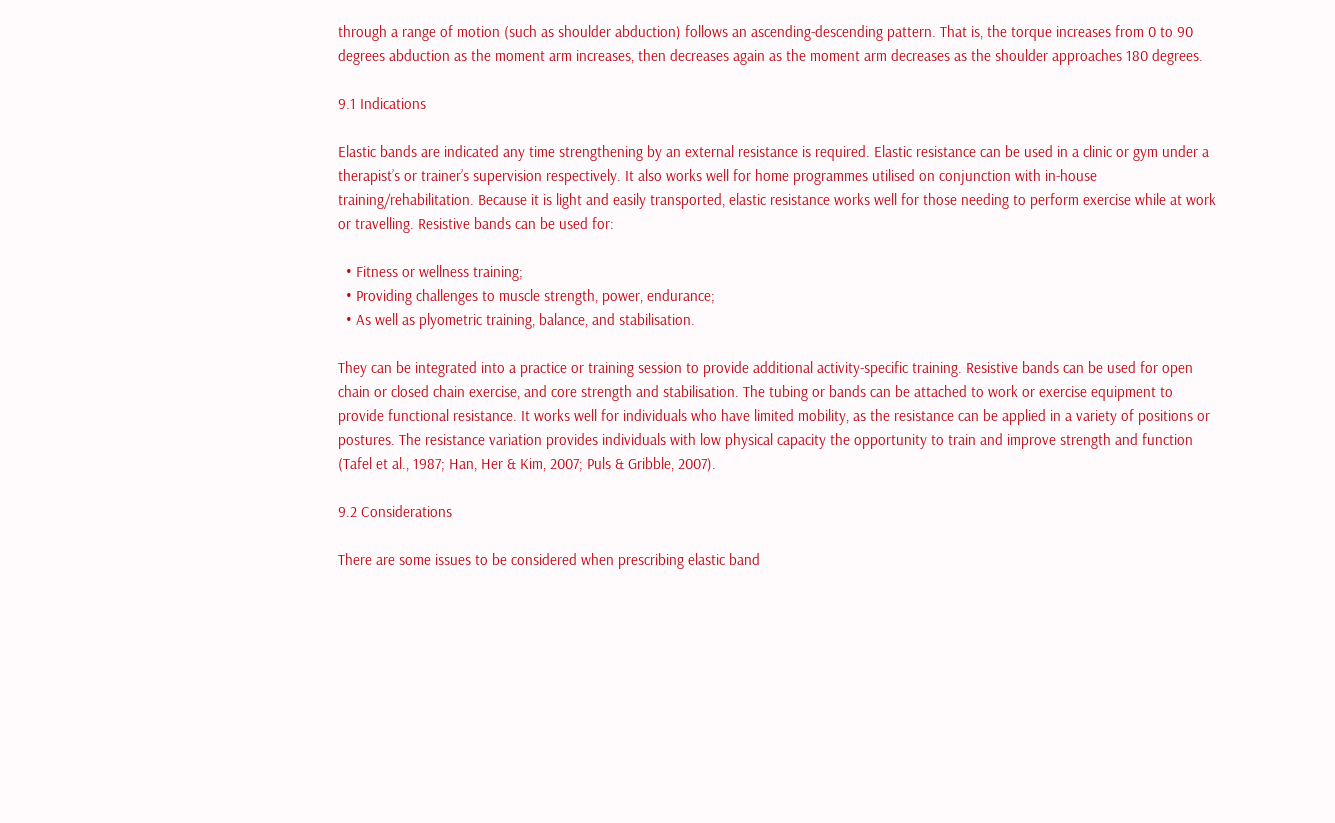through a range of motion (such as shoulder abduction) follows an ascending-descending pattern. That is, the torque increases from 0 to 90 degrees abduction as the moment arm increases, then decreases again as the moment arm decreases as the shoulder approaches 180 degrees.

9.1 Indications

Elastic bands are indicated any time strengthening by an external resistance is required. Elastic resistance can be used in a clinic or gym under a therapist’s or trainer’s supervision respectively. It also works well for home programmes utilised on conjunction with in-house training/rehabilitation. Because it is light and easily transported, elastic resistance works well for those needing to perform exercise while at work or travelling. Resistive bands can be used for:

  • Fitness or wellness training;
  • Providing challenges to muscle strength, power, endurance;
  • As well as plyometric training, balance, and stabilisation.

They can be integrated into a practice or training session to provide additional activity-specific training. Resistive bands can be used for open chain or closed chain exercise, and core strength and stabilisation. The tubing or bands can be attached to work or exercise equipment to provide functional resistance. It works well for individuals who have limited mobility, as the resistance can be applied in a variety of positions or postures. The resistance variation provides individuals with low physical capacity the opportunity to train and improve strength and function (Tafel et al., 1987; Han, Her & Kim, 2007; Puls & Gribble, 2007).

9.2 Considerations

There are some issues to be considered when prescribing elastic band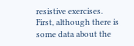resistive exercises. First, although there is some data about the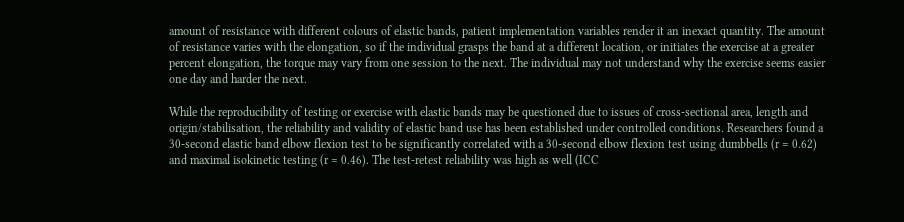amount of resistance with different colours of elastic bands, patient implementation variables render it an inexact quantity. The amount of resistance varies with the elongation, so if the individual grasps the band at a different location, or initiates the exercise at a greater percent elongation, the torque may vary from one session to the next. The individual may not understand why the exercise seems easier one day and harder the next.

While the reproducibility of testing or exercise with elastic bands may be questioned due to issues of cross-sectional area, length and origin/stabilisation, the reliability and validity of elastic band use has been established under controlled conditions. Researchers found a 30-second elastic band elbow flexion test to be significantly correlated with a 30-second elbow flexion test using dumbbells (r = 0.62) and maximal isokinetic testing (r = 0.46). The test-retest reliability was high as well (ICC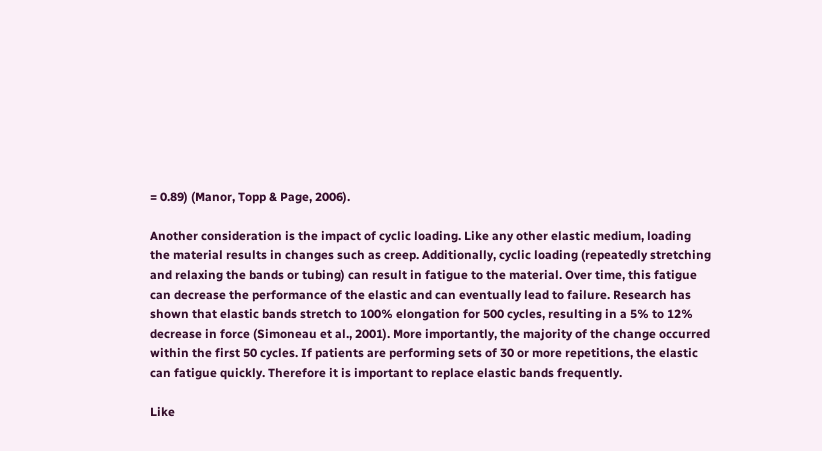= 0.89) (Manor, Topp & Page, 2006).

Another consideration is the impact of cyclic loading. Like any other elastic medium, loading the material results in changes such as creep. Additionally, cyclic loading (repeatedly stretching and relaxing the bands or tubing) can result in fatigue to the material. Over time, this fatigue can decrease the performance of the elastic and can eventually lead to failure. Research has shown that elastic bands stretch to 100% elongation for 500 cycles, resulting in a 5% to 12% decrease in force (Simoneau et al., 2001). More importantly, the majority of the change occurred within the first 50 cycles. If patients are performing sets of 30 or more repetitions, the elastic can fatigue quickly. Therefore it is important to replace elastic bands frequently.

Like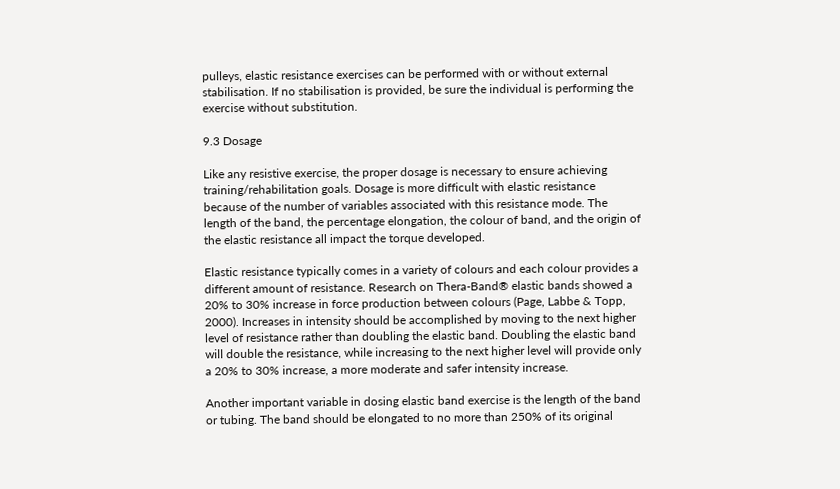pulleys, elastic resistance exercises can be performed with or without external stabilisation. If no stabilisation is provided, be sure the individual is performing the exercise without substitution.

9.3 Dosage

Like any resistive exercise, the proper dosage is necessary to ensure achieving training/rehabilitation goals. Dosage is more difficult with elastic resistance because of the number of variables associated with this resistance mode. The length of the band, the percentage elongation, the colour of band, and the origin of the elastic resistance all impact the torque developed.

Elastic resistance typically comes in a variety of colours and each colour provides a different amount of resistance. Research on Thera-Band® elastic bands showed a 20% to 30% increase in force production between colours (Page, Labbe & Topp, 2000). Increases in intensity should be accomplished by moving to the next higher level of resistance rather than doubling the elastic band. Doubling the elastic band will double the resistance, while increasing to the next higher level will provide only a 20% to 30% increase, a more moderate and safer intensity increase.

Another important variable in dosing elastic band exercise is the length of the band or tubing. The band should be elongated to no more than 250% of its original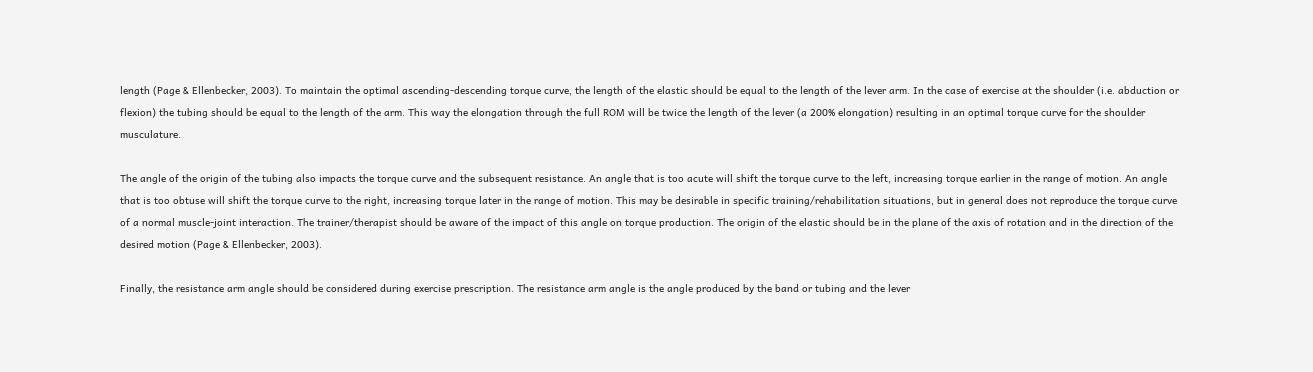length (Page & Ellenbecker, 2003). To maintain the optimal ascending-descending torque curve, the length of the elastic should be equal to the length of the lever arm. In the case of exercise at the shoulder (i.e. abduction or flexion) the tubing should be equal to the length of the arm. This way the elongation through the full ROM will be twice the length of the lever (a 200% elongation) resulting in an optimal torque curve for the shoulder musculature.

The angle of the origin of the tubing also impacts the torque curve and the subsequent resistance. An angle that is too acute will shift the torque curve to the left, increasing torque earlier in the range of motion. An angle that is too obtuse will shift the torque curve to the right, increasing torque later in the range of motion. This may be desirable in specific training/rehabilitation situations, but in general does not reproduce the torque curve of a normal muscle-joint interaction. The trainer/therapist should be aware of the impact of this angle on torque production. The origin of the elastic should be in the plane of the axis of rotation and in the direction of the desired motion (Page & Ellenbecker, 2003).

Finally, the resistance arm angle should be considered during exercise prescription. The resistance arm angle is the angle produced by the band or tubing and the lever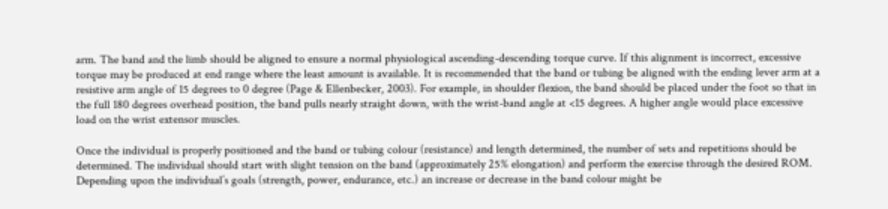arm. The band and the limb should be aligned to ensure a normal physiological ascending-descending torque curve. If this alignment is incorrect, excessive torque may be produced at end range where the least amount is available. It is recommended that the band or tubing be aligned with the ending lever arm at a resistive arm angle of 15 degrees to 0 degree (Page & Ellenbecker, 2003). For example, in shoulder flexion, the band should be placed under the foot so that in the full 180 degrees overhead position, the band pulls nearly straight down, with the wrist-band angle at <15 degrees. A higher angle would place excessive load on the wrist extensor muscles.

Once the individual is properly positioned and the band or tubing colour (resistance) and length determined, the number of sets and repetitions should be determined. The individual should start with slight tension on the band (approximately 25% elongation) and perform the exercise through the desired ROM. Depending upon the individual’s goals (strength, power, endurance, etc.) an increase or decrease in the band colour might be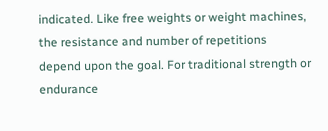indicated. Like free weights or weight machines, the resistance and number of repetitions depend upon the goal. For traditional strength or endurance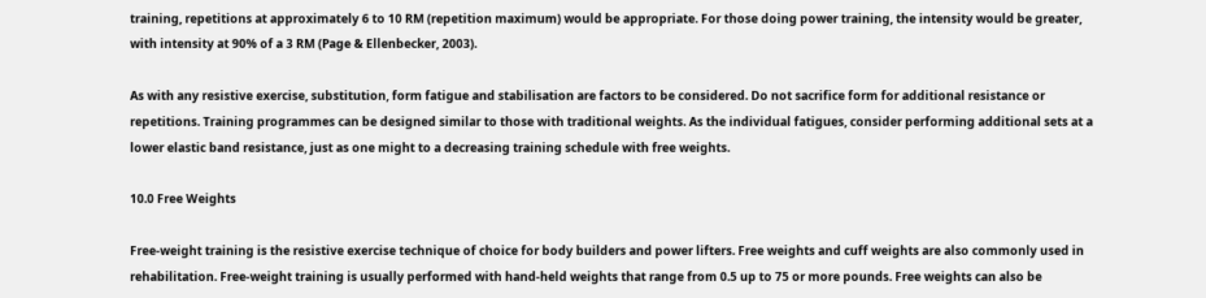training, repetitions at approximately 6 to 10 RM (repetition maximum) would be appropriate. For those doing power training, the intensity would be greater, with intensity at 90% of a 3 RM (Page & Ellenbecker, 2003).

As with any resistive exercise, substitution, form fatigue and stabilisation are factors to be considered. Do not sacrifice form for additional resistance or repetitions. Training programmes can be designed similar to those with traditional weights. As the individual fatigues, consider performing additional sets at a lower elastic band resistance, just as one might to a decreasing training schedule with free weights.

10.0 Free Weights

Free-weight training is the resistive exercise technique of choice for body builders and power lifters. Free weights and cuff weights are also commonly used in rehabilitation. Free-weight training is usually performed with hand-held weights that range from 0.5 up to 75 or more pounds. Free weights can also be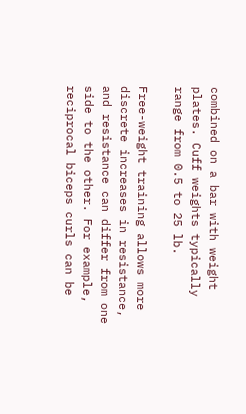combined on a bar with weight plates. Cuff weights typically range from 0.5 to 25 lb.

Free-weight training allows more discrete increases in resistance, and resistance can differ from one side to the other. For example, reciprocal biceps curls can be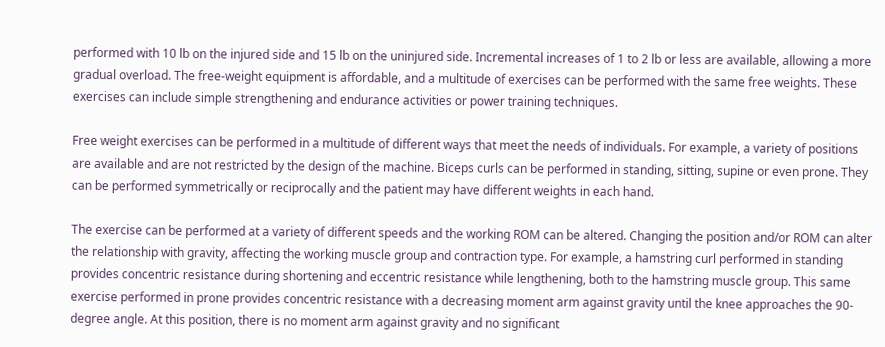performed with 10 lb on the injured side and 15 lb on the uninjured side. Incremental increases of 1 to 2 lb or less are available, allowing a more gradual overload. The free-weight equipment is affordable, and a multitude of exercises can be performed with the same free weights. These exercises can include simple strengthening and endurance activities or power training techniques.

Free weight exercises can be performed in a multitude of different ways that meet the needs of individuals. For example, a variety of positions are available and are not restricted by the design of the machine. Biceps curls can be performed in standing, sitting, supine or even prone. They can be performed symmetrically or reciprocally and the patient may have different weights in each hand.

The exercise can be performed at a variety of different speeds and the working ROM can be altered. Changing the position and/or ROM can alter the relationship with gravity, affecting the working muscle group and contraction type. For example, a hamstring curl performed in standing provides concentric resistance during shortening and eccentric resistance while lengthening, both to the hamstring muscle group. This same exercise performed in prone provides concentric resistance with a decreasing moment arm against gravity until the knee approaches the 90-degree angle. At this position, there is no moment arm against gravity and no significant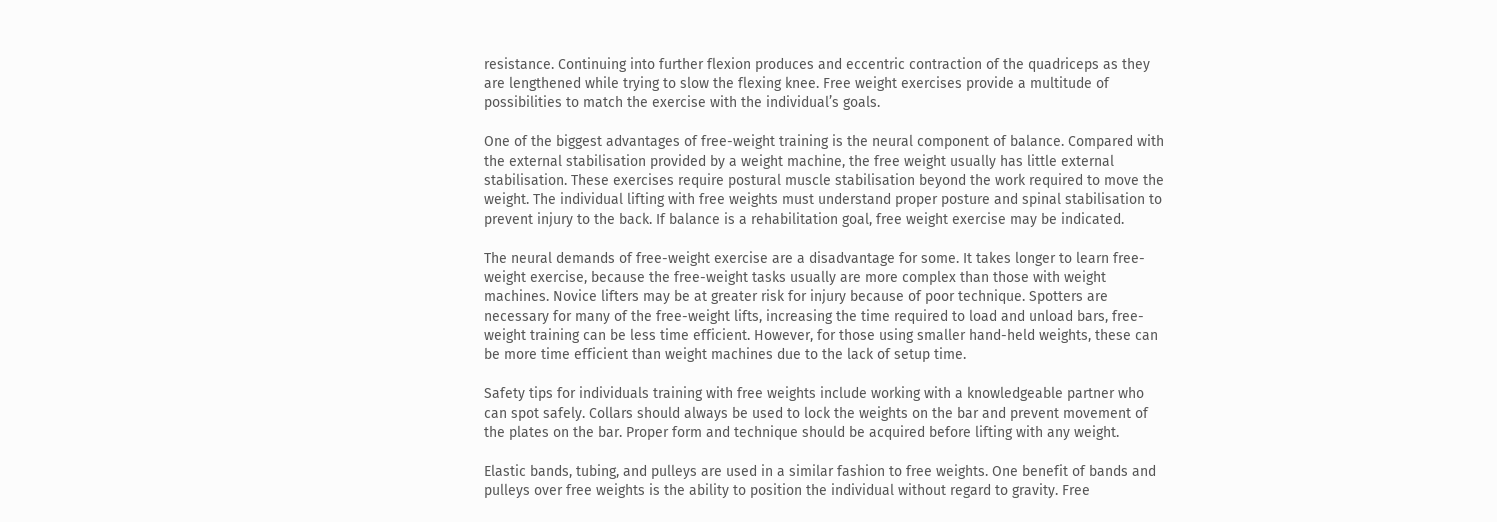resistance. Continuing into further flexion produces and eccentric contraction of the quadriceps as they are lengthened while trying to slow the flexing knee. Free weight exercises provide a multitude of possibilities to match the exercise with the individual’s goals.

One of the biggest advantages of free-weight training is the neural component of balance. Compared with the external stabilisation provided by a weight machine, the free weight usually has little external stabilisation. These exercises require postural muscle stabilisation beyond the work required to move the weight. The individual lifting with free weights must understand proper posture and spinal stabilisation to prevent injury to the back. If balance is a rehabilitation goal, free weight exercise may be indicated.

The neural demands of free-weight exercise are a disadvantage for some. It takes longer to learn free-weight exercise, because the free-weight tasks usually are more complex than those with weight machines. Novice lifters may be at greater risk for injury because of poor technique. Spotters are necessary for many of the free-weight lifts, increasing the time required to load and unload bars, free-weight training can be less time efficient. However, for those using smaller hand-held weights, these can be more time efficient than weight machines due to the lack of setup time.

Safety tips for individuals training with free weights include working with a knowledgeable partner who can spot safely. Collars should always be used to lock the weights on the bar and prevent movement of the plates on the bar. Proper form and technique should be acquired before lifting with any weight.

Elastic bands, tubing, and pulleys are used in a similar fashion to free weights. One benefit of bands and pulleys over free weights is the ability to position the individual without regard to gravity. Free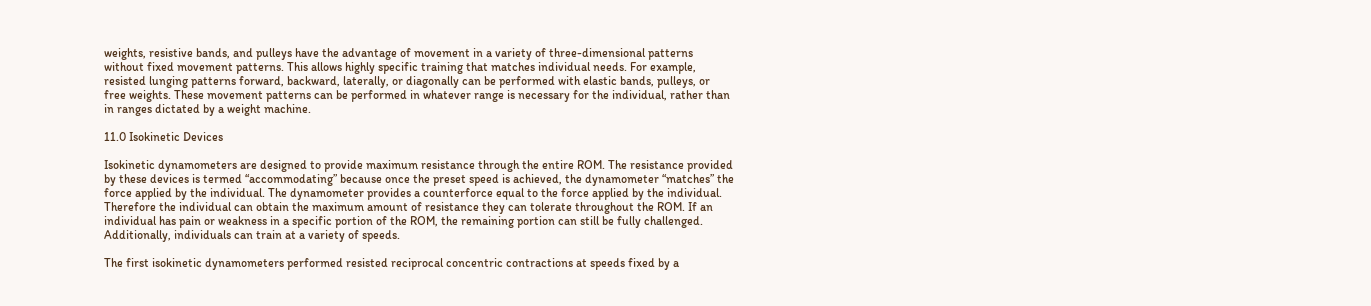weights, resistive bands, and pulleys have the advantage of movement in a variety of three-dimensional patterns without fixed movement patterns. This allows highly specific training that matches individual needs. For example, resisted lunging patterns forward, backward, laterally, or diagonally can be performed with elastic bands, pulleys, or free weights. These movement patterns can be performed in whatever range is necessary for the individual, rather than in ranges dictated by a weight machine.

11.0 Isokinetic Devices

Isokinetic dynamometers are designed to provide maximum resistance through the entire ROM. The resistance provided by these devices is termed “accommodating” because once the preset speed is achieved, the dynamometer “matches” the force applied by the individual. The dynamometer provides a counterforce equal to the force applied by the individual. Therefore the individual can obtain the maximum amount of resistance they can tolerate throughout the ROM. If an individual has pain or weakness in a specific portion of the ROM, the remaining portion can still be fully challenged. Additionally, individuals can train at a variety of speeds.

The first isokinetic dynamometers performed resisted reciprocal concentric contractions at speeds fixed by a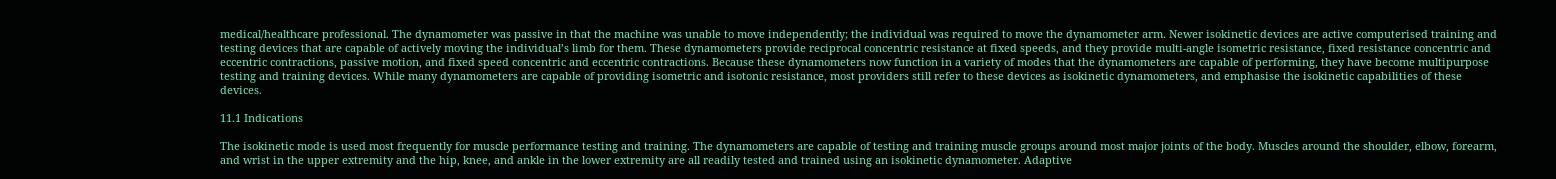medical/healthcare professional. The dynamometer was passive in that the machine was unable to move independently; the individual was required to move the dynamometer arm. Newer isokinetic devices are active computerised training and testing devices that are capable of actively moving the individual’s limb for them. These dynamometers provide reciprocal concentric resistance at fixed speeds, and they provide multi-angle isometric resistance, fixed resistance concentric and eccentric contractions, passive motion, and fixed speed concentric and eccentric contractions. Because these dynamometers now function in a variety of modes that the dynamometers are capable of performing, they have become multipurpose testing and training devices. While many dynamometers are capable of providing isometric and isotonic resistance, most providers still refer to these devices as isokinetic dynamometers, and emphasise the isokinetic capabilities of these devices.

11.1 Indications

The isokinetic mode is used most frequently for muscle performance testing and training. The dynamometers are capable of testing and training muscle groups around most major joints of the body. Muscles around the shoulder, elbow, forearm, and wrist in the upper extremity and the hip, knee, and ankle in the lower extremity are all readily tested and trained using an isokinetic dynamometer. Adaptive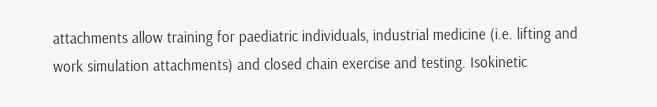attachments allow training for paediatric individuals, industrial medicine (i.e. lifting and work simulation attachments) and closed chain exercise and testing. Isokinetic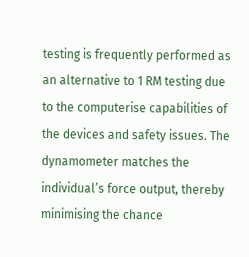testing is frequently performed as an alternative to 1 RM testing due to the computerise capabilities of the devices and safety issues. The dynamometer matches the individual’s force output, thereby minimising the chance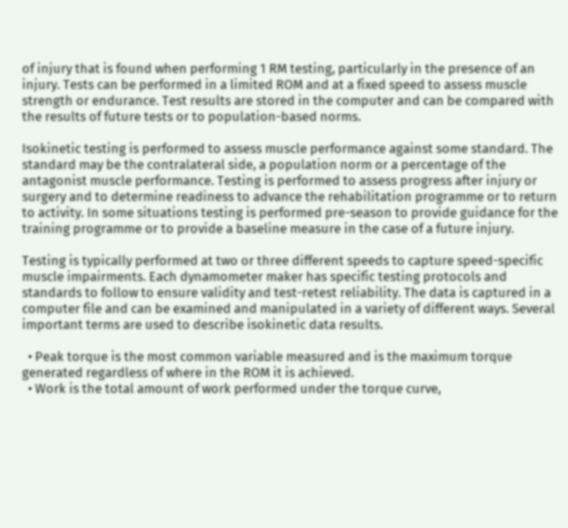of injury that is found when performing 1 RM testing, particularly in the presence of an injury. Tests can be performed in a limited ROM and at a fixed speed to assess muscle strength or endurance. Test results are stored in the computer and can be compared with the results of future tests or to population-based norms.

Isokinetic testing is performed to assess muscle performance against some standard. The standard may be the contralateral side, a population norm or a percentage of the antagonist muscle performance. Testing is performed to assess progress after injury or surgery and to determine readiness to advance the rehabilitation programme or to return to activity. In some situations testing is performed pre-season to provide guidance for the training programme or to provide a baseline measure in the case of a future injury.

Testing is typically performed at two or three different speeds to capture speed-specific muscle impairments. Each dynamometer maker has specific testing protocols and standards to follow to ensure validity and test-retest reliability. The data is captured in a computer file and can be examined and manipulated in a variety of different ways. Several important terms are used to describe isokinetic data results.

  • Peak torque is the most common variable measured and is the maximum torque generated regardless of where in the ROM it is achieved.
  • Work is the total amount of work performed under the torque curve,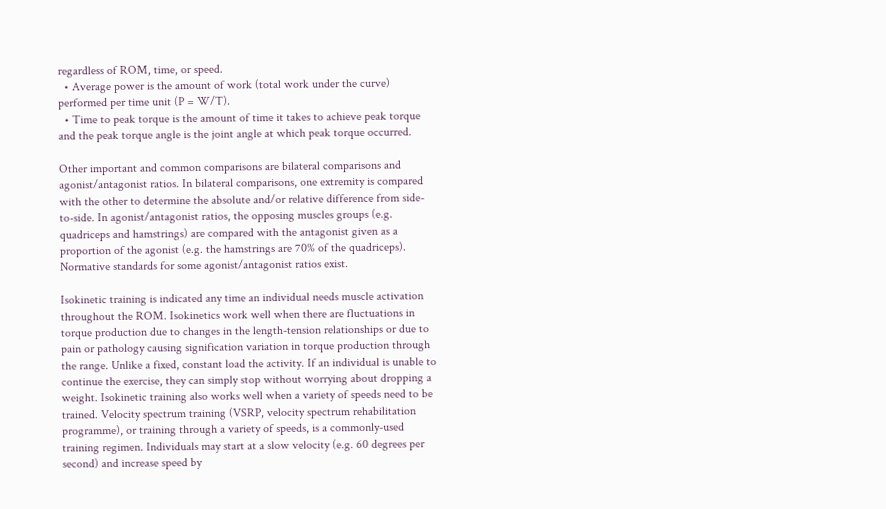regardless of ROM, time, or speed.
  • Average power is the amount of work (total work under the curve) performed per time unit (P = W/T).
  • Time to peak torque is the amount of time it takes to achieve peak torque and the peak torque angle is the joint angle at which peak torque occurred.

Other important and common comparisons are bilateral comparisons and agonist/antagonist ratios. In bilateral comparisons, one extremity is compared with the other to determine the absolute and/or relative difference from side-to-side. In agonist/antagonist ratios, the opposing muscles groups (e.g. quadriceps and hamstrings) are compared with the antagonist given as a proportion of the agonist (e.g. the hamstrings are 70% of the quadriceps). Normative standards for some agonist/antagonist ratios exist.

Isokinetic training is indicated any time an individual needs muscle activation throughout the ROM. Isokinetics work well when there are fluctuations in torque production due to changes in the length-tension relationships or due to pain or pathology causing signification variation in torque production through the range. Unlike a fixed, constant load the activity. If an individual is unable to continue the exercise, they can simply stop without worrying about dropping a weight. Isokinetic training also works well when a variety of speeds need to be trained. Velocity spectrum training (VSRP, velocity spectrum rehabilitation programme), or training through a variety of speeds, is a commonly-used training regimen. Individuals may start at a slow velocity (e.g. 60 degrees per second) and increase speed by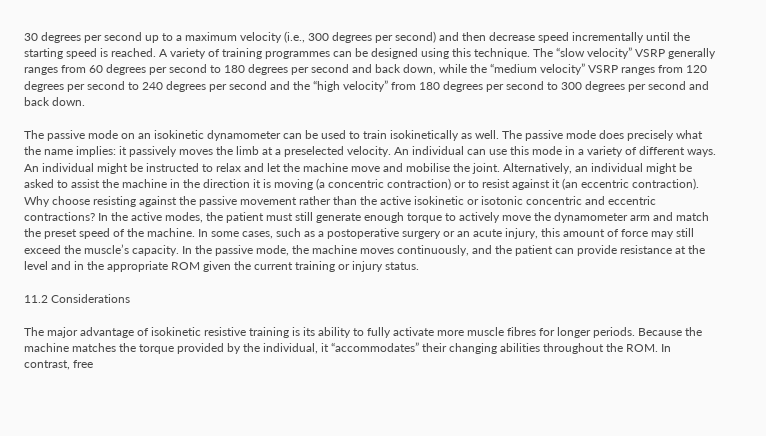30 degrees per second up to a maximum velocity (i.e., 300 degrees per second) and then decrease speed incrementally until the starting speed is reached. A variety of training programmes can be designed using this technique. The “slow velocity” VSRP generally ranges from 60 degrees per second to 180 degrees per second and back down, while the “medium velocity” VSRP ranges from 120 degrees per second to 240 degrees per second and the “high velocity” from 180 degrees per second to 300 degrees per second and back down.

The passive mode on an isokinetic dynamometer can be used to train isokinetically as well. The passive mode does precisely what the name implies: it passively moves the limb at a preselected velocity. An individual can use this mode in a variety of different ways. An individual might be instructed to relax and let the machine move and mobilise the joint. Alternatively, an individual might be asked to assist the machine in the direction it is moving (a concentric contraction) or to resist against it (an eccentric contraction). Why choose resisting against the passive movement rather than the active isokinetic or isotonic concentric and eccentric contractions? In the active modes, the patient must still generate enough torque to actively move the dynamometer arm and match the preset speed of the machine. In some cases, such as a postoperative surgery or an acute injury, this amount of force may still exceed the muscle’s capacity. In the passive mode, the machine moves continuously, and the patient can provide resistance at the level and in the appropriate ROM given the current training or injury status.

11.2 Considerations

The major advantage of isokinetic resistive training is its ability to fully activate more muscle fibres for longer periods. Because the machine matches the torque provided by the individual, it “accommodates” their changing abilities throughout the ROM. In contrast, free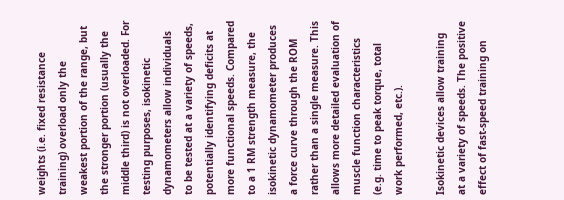weights (i.e. fixed resistance training) overload only the weakest portion of the range, but the stronger portion (usually the middle third) is not overloaded. For testing purposes, isokinetic dynamometers allow individuals to be tested at a variety of speeds, potentially identifying deficits at more functional speeds. Compared to a 1 RM strength measure, the isokinetic dynamometer produces a force curve through the ROM rather than a single measure. This allows more detailed evaluation of muscle function characteristics (e.g. time to peak torque, total work performed, etc.).

Isokinetic devices allow training at a variety of speeds. The positive effect of fast-speed training on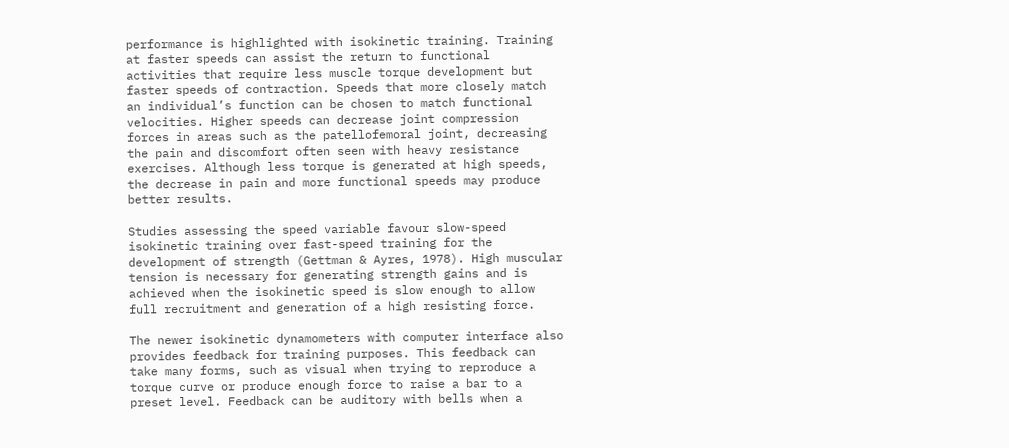performance is highlighted with isokinetic training. Training at faster speeds can assist the return to functional activities that require less muscle torque development but faster speeds of contraction. Speeds that more closely match an individual’s function can be chosen to match functional velocities. Higher speeds can decrease joint compression forces in areas such as the patellofemoral joint, decreasing the pain and discomfort often seen with heavy resistance exercises. Although less torque is generated at high speeds, the decrease in pain and more functional speeds may produce better results.

Studies assessing the speed variable favour slow-speed isokinetic training over fast-speed training for the development of strength (Gettman & Ayres, 1978). High muscular tension is necessary for generating strength gains and is achieved when the isokinetic speed is slow enough to allow full recruitment and generation of a high resisting force.

The newer isokinetic dynamometers with computer interface also provides feedback for training purposes. This feedback can take many forms, such as visual when trying to reproduce a torque curve or produce enough force to raise a bar to a preset level. Feedback can be auditory with bells when a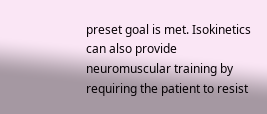preset goal is met. Isokinetics can also provide neuromuscular training by requiring the patient to resist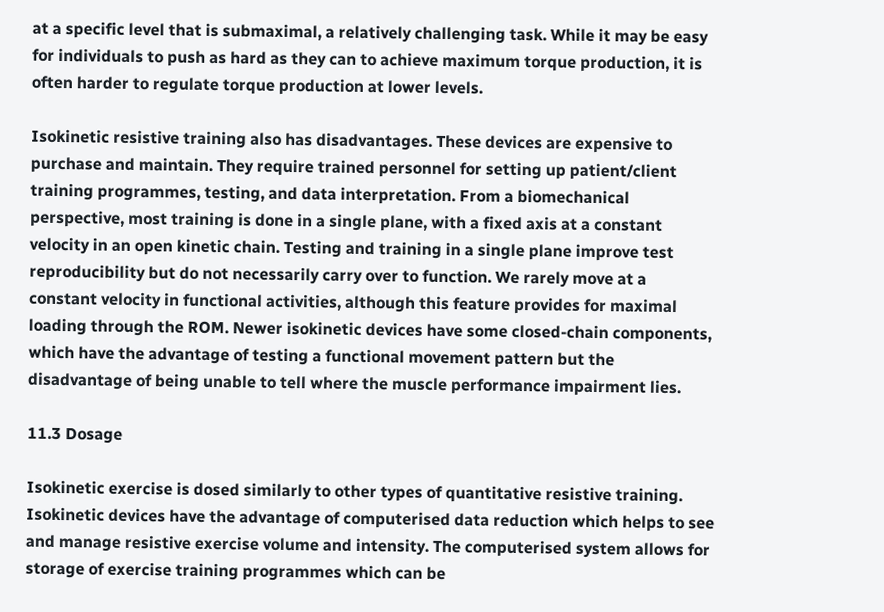at a specific level that is submaximal, a relatively challenging task. While it may be easy for individuals to push as hard as they can to achieve maximum torque production, it is often harder to regulate torque production at lower levels.

Isokinetic resistive training also has disadvantages. These devices are expensive to purchase and maintain. They require trained personnel for setting up patient/client training programmes, testing, and data interpretation. From a biomechanical perspective, most training is done in a single plane, with a fixed axis at a constant velocity in an open kinetic chain. Testing and training in a single plane improve test reproducibility but do not necessarily carry over to function. We rarely move at a constant velocity in functional activities, although this feature provides for maximal loading through the ROM. Newer isokinetic devices have some closed-chain components, which have the advantage of testing a functional movement pattern but the disadvantage of being unable to tell where the muscle performance impairment lies.

11.3 Dosage

Isokinetic exercise is dosed similarly to other types of quantitative resistive training. Isokinetic devices have the advantage of computerised data reduction which helps to see and manage resistive exercise volume and intensity. The computerised system allows for storage of exercise training programmes which can be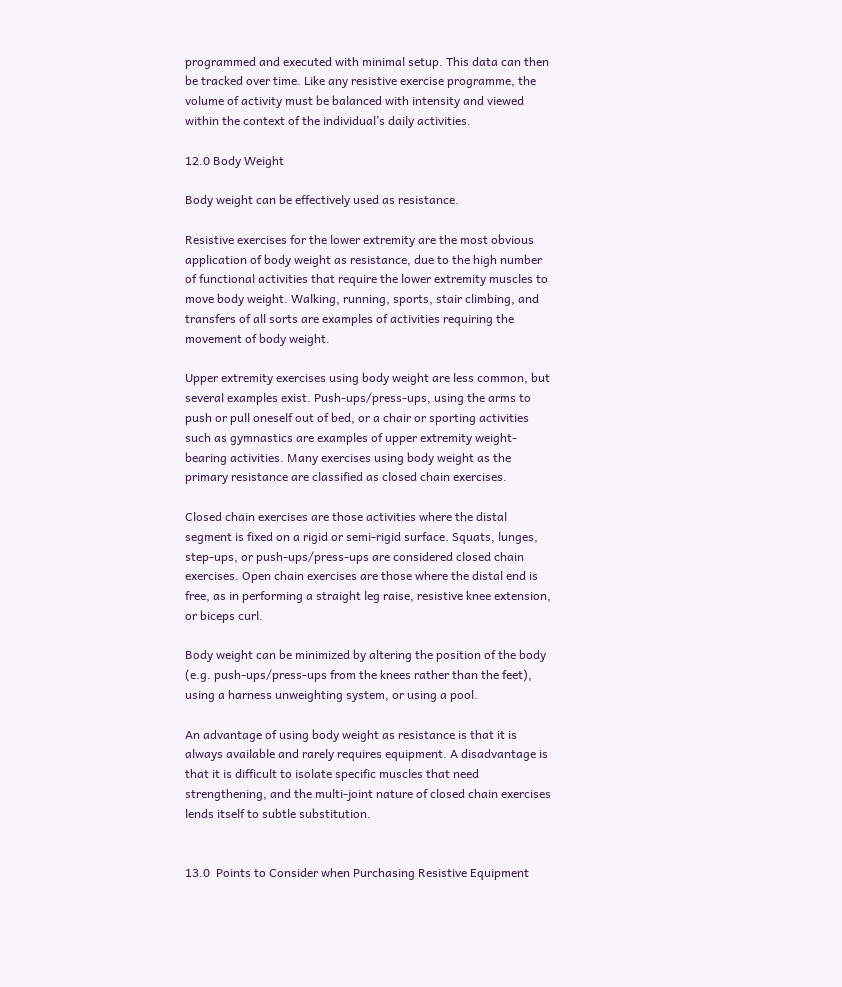programmed and executed with minimal setup. This data can then be tracked over time. Like any resistive exercise programme, the volume of activity must be balanced with intensity and viewed within the context of the individual’s daily activities.

12.0 Body Weight

Body weight can be effectively used as resistance.

Resistive exercises for the lower extremity are the most obvious application of body weight as resistance, due to the high number of functional activities that require the lower extremity muscles to move body weight. Walking, running, sports, stair climbing, and transfers of all sorts are examples of activities requiring the movement of body weight.

Upper extremity exercises using body weight are less common, but several examples exist. Push-ups/press-ups, using the arms to push or pull oneself out of bed, or a chair or sporting activities such as gymnastics are examples of upper extremity weight-bearing activities. Many exercises using body weight as the primary resistance are classified as closed chain exercises.

Closed chain exercises are those activities where the distal segment is fixed on a rigid or semi-rigid surface. Squats, lunges, step-ups, or push-ups/press-ups are considered closed chain exercises. Open chain exercises are those where the distal end is free, as in performing a straight leg raise, resistive knee extension, or biceps curl.

Body weight can be minimized by altering the position of the body (e.g. push-ups/press-ups from the knees rather than the feet), using a harness unweighting system, or using a pool.

An advantage of using body weight as resistance is that it is always available and rarely requires equipment. A disadvantage is that it is difficult to isolate specific muscles that need strengthening, and the multi-joint nature of closed chain exercises lends itself to subtle substitution.


13.0  Points to Consider when Purchasing Resistive Equipment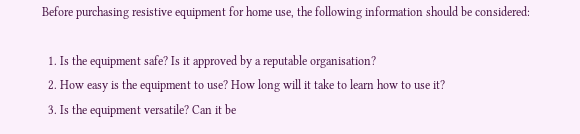Before purchasing resistive equipment for home use, the following information should be considered:

  1. Is the equipment safe? Is it approved by a reputable organisation?
  2. How easy is the equipment to use? How long will it take to learn how to use it?
  3. Is the equipment versatile? Can it be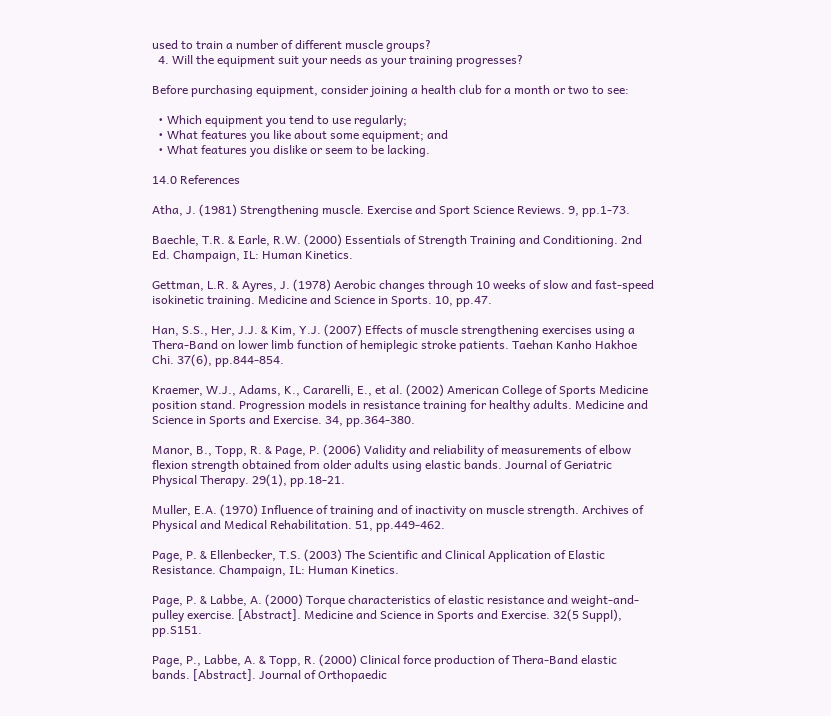used to train a number of different muscle groups?
  4. Will the equipment suit your needs as your training progresses?

Before purchasing equipment, consider joining a health club for a month or two to see:

  • Which equipment you tend to use regularly;
  • What features you like about some equipment; and
  • What features you dislike or seem to be lacking.

14.0 References

Atha, J. (1981) Strengthening muscle. Exercise and Sport Science Reviews. 9, pp.1-73.

Baechle, T.R. & Earle, R.W. (2000) Essentials of Strength Training and Conditioning. 2nd Ed. Champaign, IL: Human Kinetics.

Gettman, L.R. & Ayres, J. (1978) Aerobic changes through 10 weeks of slow and fast-speed isokinetic training. Medicine and Science in Sports. 10, pp.47.

Han, S.S., Her, J.J. & Kim, Y.J. (2007) Effects of muscle strengthening exercises using a Thera-Band on lower limb function of hemiplegic stroke patients. Taehan Kanho Hakhoe Chi. 37(6), pp.844-854.

Kraemer, W.J., Adams, K., Cararelli, E., et al. (2002) American College of Sports Medicine position stand. Progression models in resistance training for healthy adults. Medicine and Science in Sports and Exercise. 34, pp.364-380.

Manor, B., Topp, R. & Page, P. (2006) Validity and reliability of measurements of elbow flexion strength obtained from older adults using elastic bands. Journal of Geriatric Physical Therapy. 29(1), pp.18-21.

Muller, E.A. (1970) Influence of training and of inactivity on muscle strength. Archives of Physical and Medical Rehabilitation. 51, pp.449-462.

Page, P. & Ellenbecker, T.S. (2003) The Scientific and Clinical Application of Elastic Resistance. Champaign, IL: Human Kinetics.

Page, P. & Labbe, A. (2000) Torque characteristics of elastic resistance and weight-and-pulley exercise. [Abstract]. Medicine and Science in Sports and Exercise. 32(5 Suppl), pp.S151.

Page, P., Labbe, A. & Topp, R. (2000) Clinical force production of Thera-Band elastic bands. [Abstract]. Journal of Orthopaedic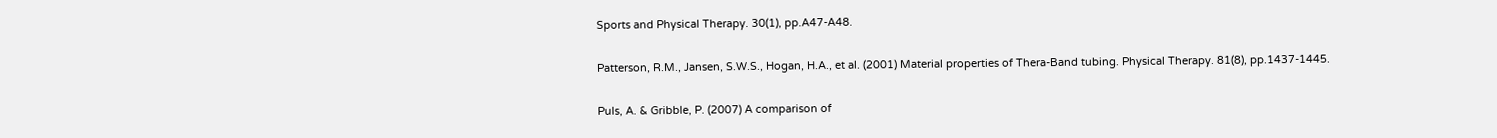Sports and Physical Therapy. 30(1), pp.A47-A48.

Patterson, R.M., Jansen, S.W.S., Hogan, H.A., et al. (2001) Material properties of Thera-Band tubing. Physical Therapy. 81(8), pp.1437-1445.

Puls, A. & Gribble, P. (2007) A comparison of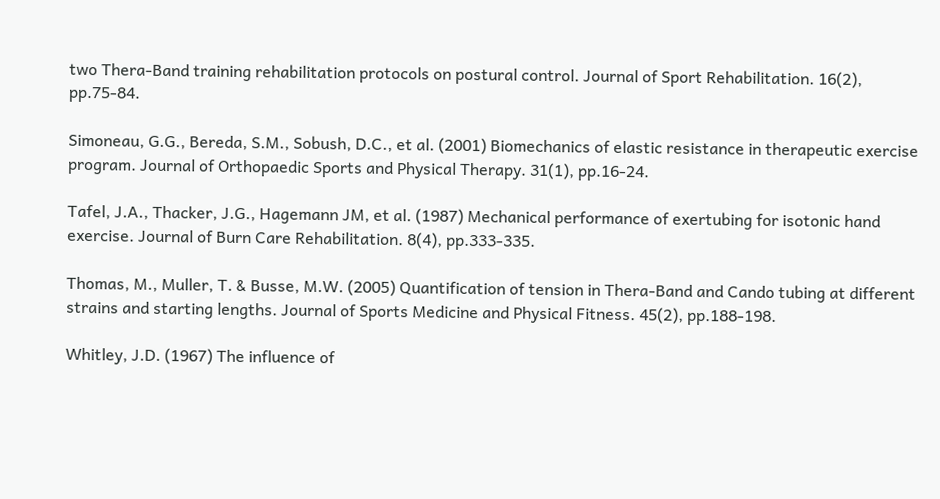two Thera-Band training rehabilitation protocols on postural control. Journal of Sport Rehabilitation. 16(2), pp.75-84.

Simoneau, G.G., Bereda, S.M., Sobush, D.C., et al. (2001) Biomechanics of elastic resistance in therapeutic exercise program. Journal of Orthopaedic Sports and Physical Therapy. 31(1), pp.16-24.

Tafel, J.A., Thacker, J.G., Hagemann JM, et al. (1987) Mechanical performance of exertubing for isotonic hand exercise. Journal of Burn Care Rehabilitation. 8(4), pp.333-335.

Thomas, M., Muller, T. & Busse, M.W. (2005) Quantification of tension in Thera-Band and Cando tubing at different strains and starting lengths. Journal of Sports Medicine and Physical Fitness. 45(2), pp.188-198.

Whitley, J.D. (1967) The influence of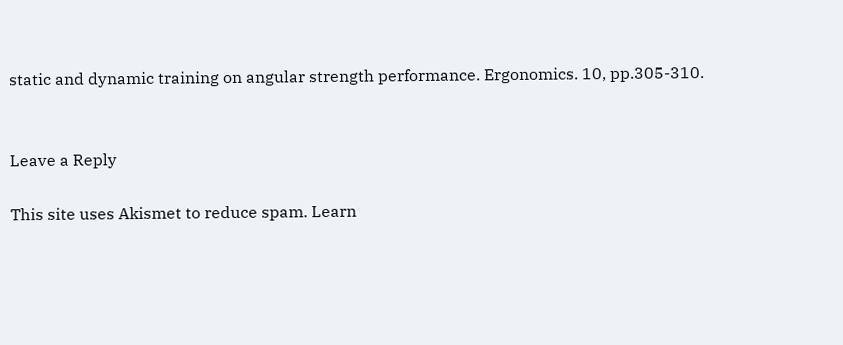static and dynamic training on angular strength performance. Ergonomics. 10, pp.305-310.


Leave a Reply

This site uses Akismet to reduce spam. Learn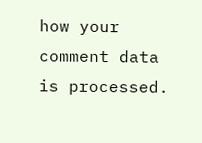how your comment data is processed.